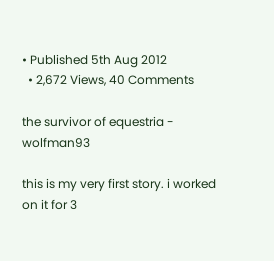• Published 5th Aug 2012
  • 2,672 Views, 40 Comments

the survivor of equestria - wolfman93

this is my very first story. i worked on it for 3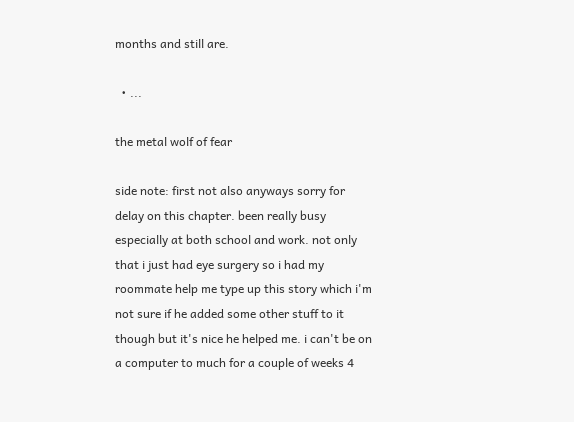months and still are.

  • ...

the metal wolf of fear

side note: first not also anyways sorry for delay on this chapter. been really busy especially at both school and work. not only that i just had eye surgery so i had my roommate help me type up this story which i'm not sure if he added some other stuff to it though but it's nice he helped me. i can't be on a computer to much for a couple of weeks 4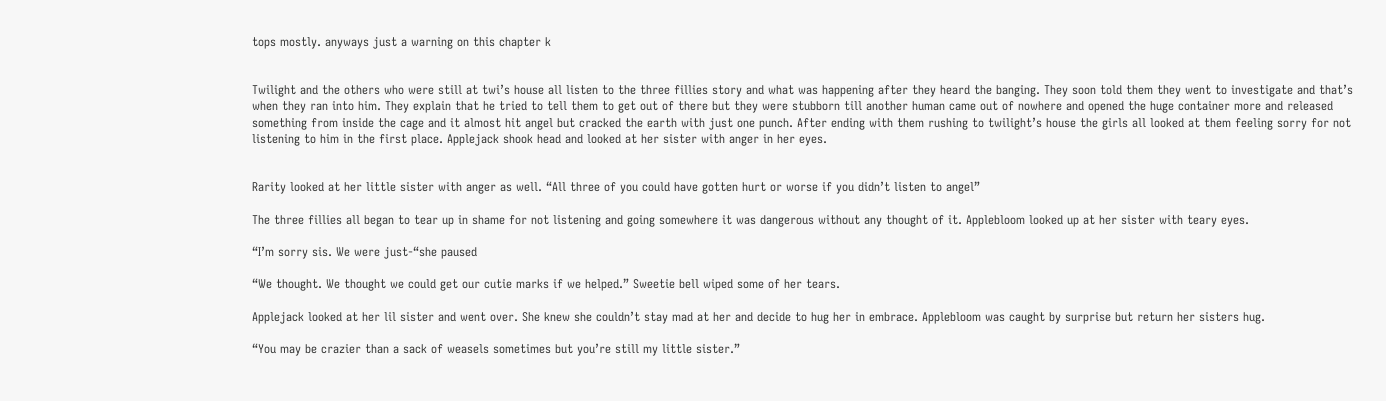tops mostly. anyways just a warning on this chapter k


Twilight and the others who were still at twi’s house all listen to the three fillies story and what was happening after they heard the banging. They soon told them they went to investigate and that’s when they ran into him. They explain that he tried to tell them to get out of there but they were stubborn till another human came out of nowhere and opened the huge container more and released something from inside the cage and it almost hit angel but cracked the earth with just one punch. After ending with them rushing to twilight’s house the girls all looked at them feeling sorry for not listening to him in the first place. Applejack shook head and looked at her sister with anger in her eyes.


Rarity looked at her little sister with anger as well. “All three of you could have gotten hurt or worse if you didn’t listen to angel”

The three fillies all began to tear up in shame for not listening and going somewhere it was dangerous without any thought of it. Applebloom looked up at her sister with teary eyes.

“I’m sorry sis. We were just-“she paused

“We thought. We thought we could get our cutie marks if we helped.” Sweetie bell wiped some of her tears.

Applejack looked at her lil sister and went over. She knew she couldn’t stay mad at her and decide to hug her in embrace. Applebloom was caught by surprise but return her sisters hug.

“You may be crazier than a sack of weasels sometimes but you’re still my little sister.”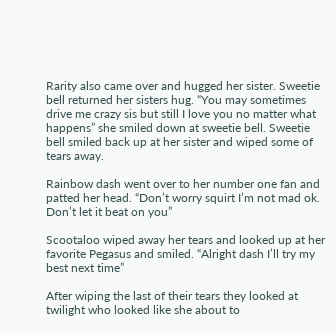Rarity also came over and hugged her sister. Sweetie bell returned her sisters hug. “You may sometimes drive me crazy sis but still I love you no matter what happens” she smiled down at sweetie bell. Sweetie bell smiled back up at her sister and wiped some of tears away.

Rainbow dash went over to her number one fan and patted her head. “Don’t worry squirt I’m not mad ok. Don’t let it beat on you”

Scootaloo wiped away her tears and looked up at her favorite Pegasus and smiled. “Alright dash I’ll try my best next time”

After wiping the last of their tears they looked at twilight who looked like she about to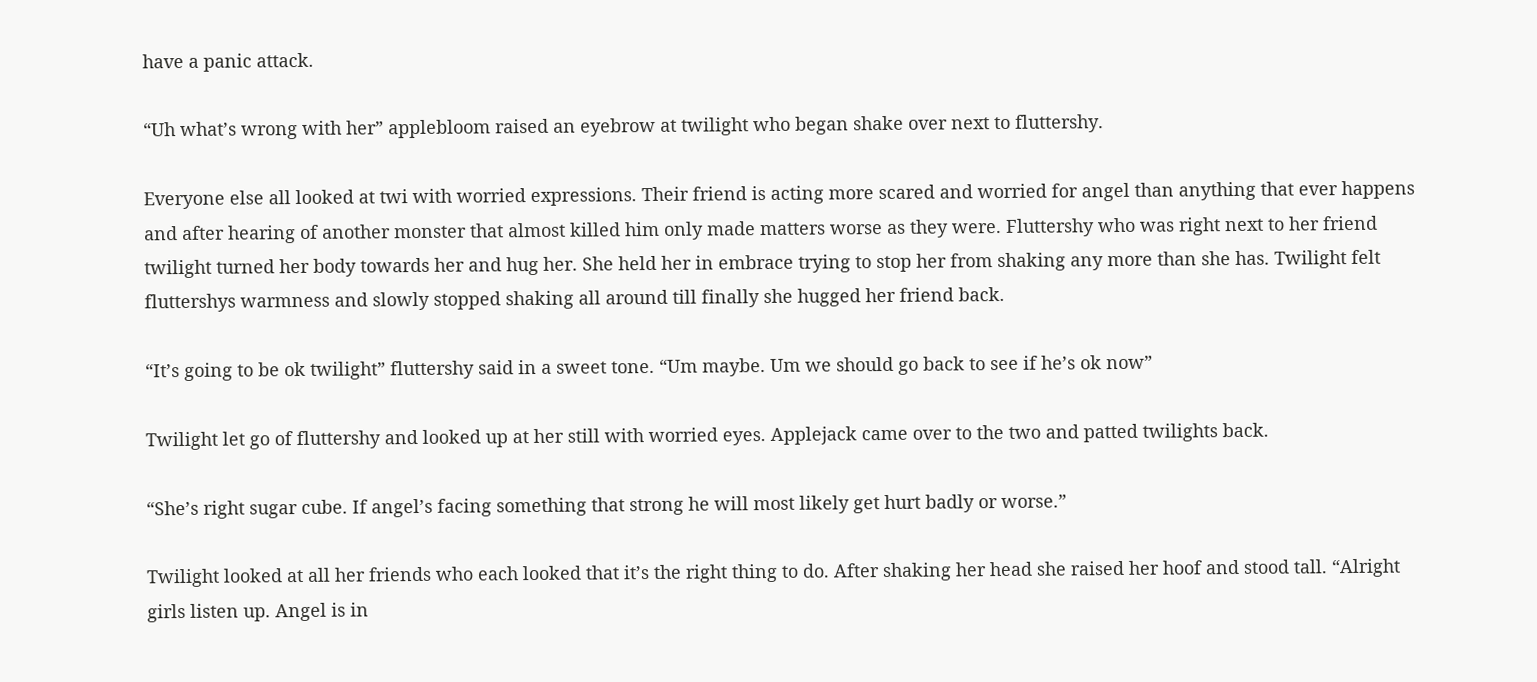have a panic attack.

“Uh what’s wrong with her” applebloom raised an eyebrow at twilight who began shake over next to fluttershy.

Everyone else all looked at twi with worried expressions. Their friend is acting more scared and worried for angel than anything that ever happens and after hearing of another monster that almost killed him only made matters worse as they were. Fluttershy who was right next to her friend twilight turned her body towards her and hug her. She held her in embrace trying to stop her from shaking any more than she has. Twilight felt fluttershys warmness and slowly stopped shaking all around till finally she hugged her friend back.

“It’s going to be ok twilight” fluttershy said in a sweet tone. “Um maybe. Um we should go back to see if he’s ok now”

Twilight let go of fluttershy and looked up at her still with worried eyes. Applejack came over to the two and patted twilights back.

“She’s right sugar cube. If angel’s facing something that strong he will most likely get hurt badly or worse.”

Twilight looked at all her friends who each looked that it’s the right thing to do. After shaking her head she raised her hoof and stood tall. “Alright girls listen up. Angel is in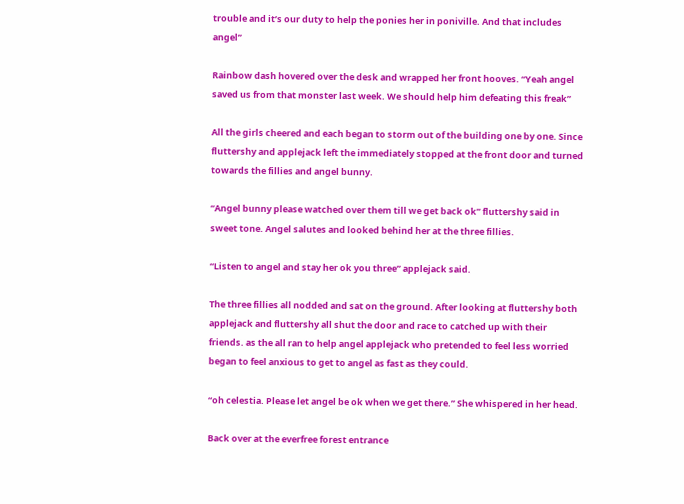trouble and it’s our duty to help the ponies her in poniville. And that includes angel”

Rainbow dash hovered over the desk and wrapped her front hooves. “Yeah angel saved us from that monster last week. We should help him defeating this freak”

All the girls cheered and each began to storm out of the building one by one. Since fluttershy and applejack left the immediately stopped at the front door and turned towards the fillies and angel bunny.

“Angel bunny please watched over them till we get back ok” fluttershy said in sweet tone. Angel salutes and looked behind her at the three fillies.

“Listen to angel and stay her ok you three” applejack said.

The three fillies all nodded and sat on the ground. After looking at fluttershy both applejack and fluttershy all shut the door and race to catched up with their friends. as the all ran to help angel applejack who pretended to feel less worried began to feel anxious to get to angel as fast as they could.

“oh celestia. Please let angel be ok when we get there.” She whispered in her head.

Back over at the everfree forest entrance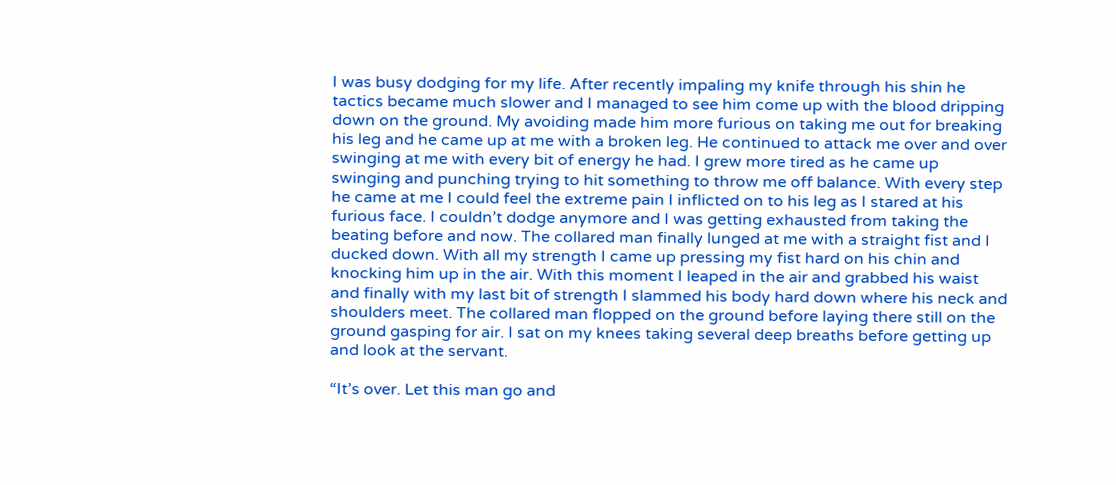I was busy dodging for my life. After recently impaling my knife through his shin he tactics became much slower and I managed to see him come up with the blood dripping down on the ground. My avoiding made him more furious on taking me out for breaking his leg and he came up at me with a broken leg. He continued to attack me over and over swinging at me with every bit of energy he had. I grew more tired as he came up swinging and punching trying to hit something to throw me off balance. With every step he came at me I could feel the extreme pain I inflicted on to his leg as I stared at his furious face. I couldn’t dodge anymore and I was getting exhausted from taking the beating before and now. The collared man finally lunged at me with a straight fist and I ducked down. With all my strength I came up pressing my fist hard on his chin and knocking him up in the air. With this moment I leaped in the air and grabbed his waist and finally with my last bit of strength I slammed his body hard down where his neck and shoulders meet. The collared man flopped on the ground before laying there still on the ground gasping for air. I sat on my knees taking several deep breaths before getting up and look at the servant.

“It’s over. Let this man go and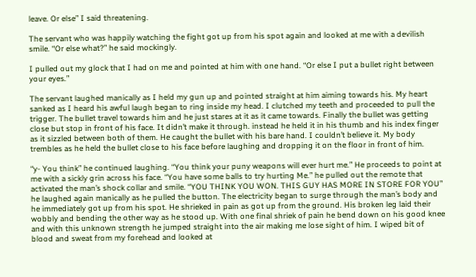leave. Or else” I said threatening.

The servant who was happily watching the fight got up from his spot again and looked at me with a devilish smile. “Or else what?” he said mockingly.

I pulled out my glock that I had on me and pointed at him with one hand. “Or else I put a bullet right between your eyes.”

The servant laughed manically as I held my gun up and pointed straight at him aiming towards his. My heart sanked as I heard his awful laugh began to ring inside my head. I clutched my teeth and proceeded to pull the trigger. The bullet travel towards him and he just stares at it as it came towards. Finally the bullet was getting close but stop in front of his face. It didn’t make it through. instead he held it in his thumb and his index finger as it sizzled between both of them. He caught the bullet with his bare hand. I couldn’t believe it. My body trembles as he held the bullet close to his face before laughing and dropping it on the floor in front of him.

“y- You think” he continued laughing. “You think your puny weapons will ever hurt me.” He proceeds to point at me with a sickly grin across his face. “You have some balls to try hurting Me.” he pulled out the remote that activated the man’s shock collar and smile. “YOU THINK YOU WON. THIS GUY HAS MORE IN STORE FOR YOU” he laughed again manically as he pulled the button. The electricity began to surge through the man’s body and he immediately got up from his spot. He shrieked in pain as got up from the ground. His broken leg laid their wobbly and bending the other way as he stood up. With one final shriek of pain he bend down on his good knee and with this unknown strength he jumped straight into the air making me lose sight of him. I wiped bit of blood and sweat from my forehead and looked at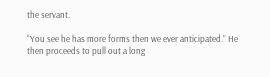the servant.

“You see he has more forms then we ever anticipated.” He then proceeds to pull out a long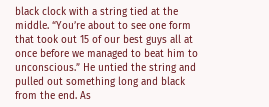black clock with a string tied at the middle. “You’re about to see one form that took out 15 of our best guys all at once before we managed to beat him to unconscious.” He untied the string and pulled out something long and black from the end. As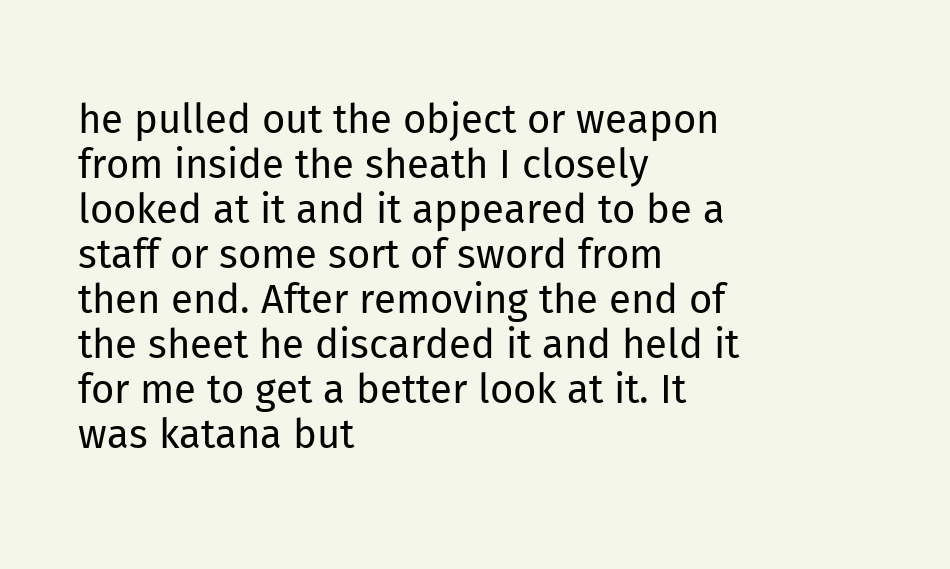he pulled out the object or weapon from inside the sheath I closely looked at it and it appeared to be a staff or some sort of sword from then end. After removing the end of the sheet he discarded it and held it for me to get a better look at it. It was katana but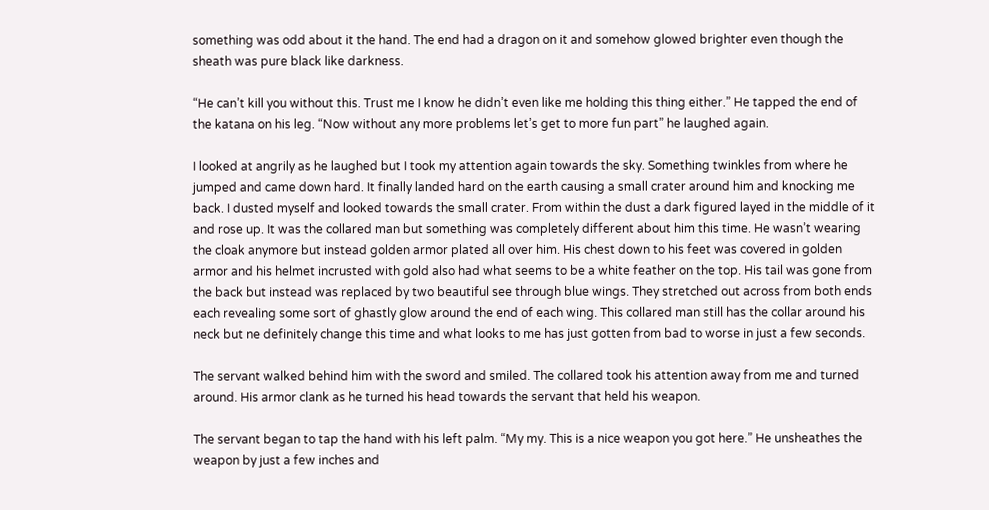something was odd about it the hand. The end had a dragon on it and somehow glowed brighter even though the sheath was pure black like darkness.

“He can’t kill you without this. Trust me I know he didn’t even like me holding this thing either.” He tapped the end of the katana on his leg. “Now without any more problems let’s get to more fun part” he laughed again.

I looked at angrily as he laughed but I took my attention again towards the sky. Something twinkles from where he jumped and came down hard. It finally landed hard on the earth causing a small crater around him and knocking me back. I dusted myself and looked towards the small crater. From within the dust a dark figured layed in the middle of it and rose up. It was the collared man but something was completely different about him this time. He wasn’t wearing the cloak anymore but instead golden armor plated all over him. His chest down to his feet was covered in golden armor and his helmet incrusted with gold also had what seems to be a white feather on the top. His tail was gone from the back but instead was replaced by two beautiful see through blue wings. They stretched out across from both ends each revealing some sort of ghastly glow around the end of each wing. This collared man still has the collar around his neck but ne definitely change this time and what looks to me has just gotten from bad to worse in just a few seconds.

The servant walked behind him with the sword and smiled. The collared took his attention away from me and turned around. His armor clank as he turned his head towards the servant that held his weapon.

The servant began to tap the hand with his left palm. “My my. This is a nice weapon you got here.” He unsheathes the weapon by just a few inches and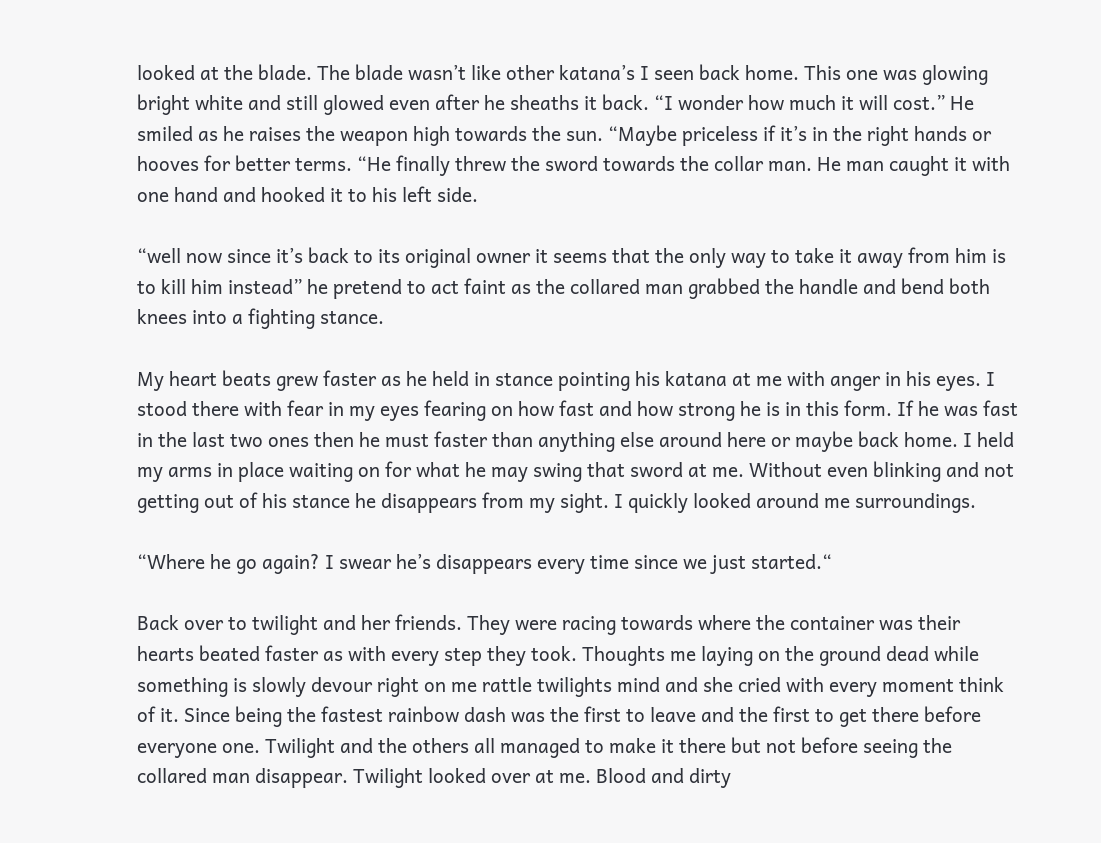looked at the blade. The blade wasn’t like other katana’s I seen back home. This one was glowing bright white and still glowed even after he sheaths it back. “I wonder how much it will cost.” He smiled as he raises the weapon high towards the sun. “Maybe priceless if it’s in the right hands or hooves for better terms. “He finally threw the sword towards the collar man. He man caught it with one hand and hooked it to his left side.

“well now since it’s back to its original owner it seems that the only way to take it away from him is to kill him instead” he pretend to act faint as the collared man grabbed the handle and bend both knees into a fighting stance.

My heart beats grew faster as he held in stance pointing his katana at me with anger in his eyes. I stood there with fear in my eyes fearing on how fast and how strong he is in this form. If he was fast in the last two ones then he must faster than anything else around here or maybe back home. I held my arms in place waiting on for what he may swing that sword at me. Without even blinking and not getting out of his stance he disappears from my sight. I quickly looked around me surroundings.

“Where he go again? I swear he’s disappears every time since we just started.“

Back over to twilight and her friends. They were racing towards where the container was their hearts beated faster as with every step they took. Thoughts me laying on the ground dead while something is slowly devour right on me rattle twilights mind and she cried with every moment think of it. Since being the fastest rainbow dash was the first to leave and the first to get there before everyone one. Twilight and the others all managed to make it there but not before seeing the collared man disappear. Twilight looked over at me. Blood and dirty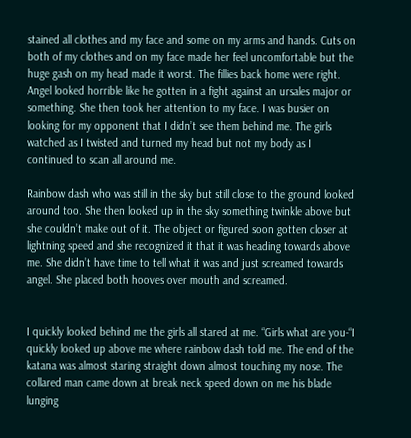stained all clothes and my face and some on my arms and hands. Cuts on both of my clothes and on my face made her feel uncomfortable but the huge gash on my head made it worst. The fillies back home were right. Angel looked horrible like he gotten in a fight against an ursales major or something. She then took her attention to my face. I was busier on looking for my opponent that I didn’t see them behind me. The girls watched as I twisted and turned my head but not my body as I continued to scan all around me.

Rainbow dash who was still in the sky but still close to the ground looked around too. She then looked up in the sky something twinkle above but she couldn’t make out of it. The object or figured soon gotten closer at lightning speed and she recognized it that it was heading towards above me. She didn’t have time to tell what it was and just screamed towards angel. She placed both hooves over mouth and screamed.


I quickly looked behind me the girls all stared at me. “Girls what are you-“I quickly looked up above me where rainbow dash told me. The end of the katana was almost staring straight down almost touching my nose. The collared man came down at break neck speed down on me his blade lunging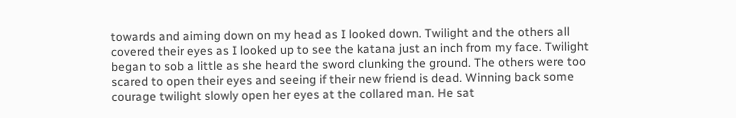towards and aiming down on my head as I looked down. Twilight and the others all covered their eyes as I looked up to see the katana just an inch from my face. Twilight began to sob a little as she heard the sword clunking the ground. The others were too scared to open their eyes and seeing if their new friend is dead. Winning back some courage twilight slowly open her eyes at the collared man. He sat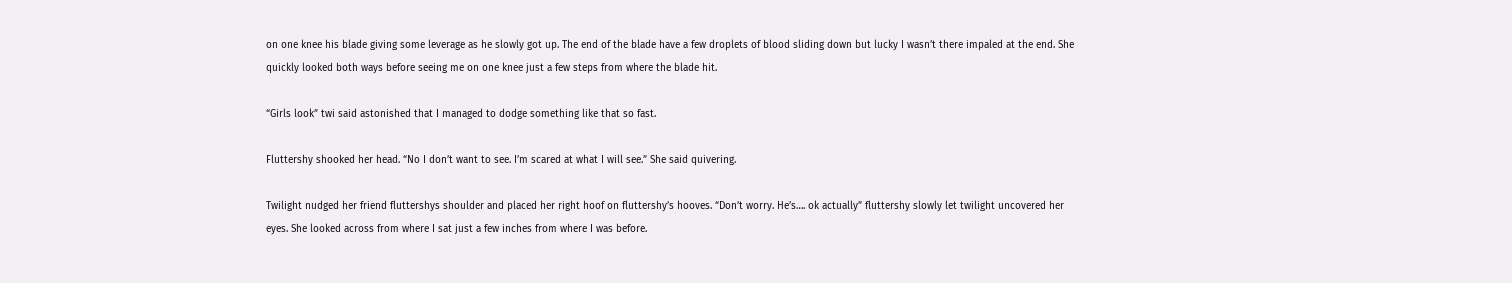on one knee his blade giving some leverage as he slowly got up. The end of the blade have a few droplets of blood sliding down but lucky I wasn’t there impaled at the end. She quickly looked both ways before seeing me on one knee just a few steps from where the blade hit.

“Girls look” twi said astonished that I managed to dodge something like that so fast.

Fluttershy shooked her head. “No I don’t want to see. I’m scared at what I will see.” She said quivering.

Twilight nudged her friend fluttershys shoulder and placed her right hoof on fluttershy’s hooves. “Don’t worry. He’s…. ok actually” fluttershy slowly let twilight uncovered her eyes. She looked across from where I sat just a few inches from where I was before.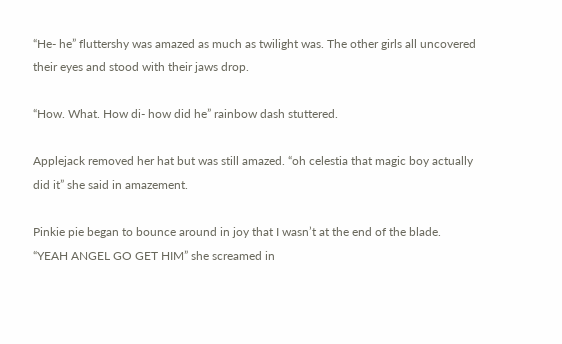“He- he” fluttershy was amazed as much as twilight was. The other girls all uncovered their eyes and stood with their jaws drop.

“How. What. How di- how did he” rainbow dash stuttered.

Applejack removed her hat but was still amazed. “oh celestia that magic boy actually did it” she said in amazement.

Pinkie pie began to bounce around in joy that I wasn’t at the end of the blade. “YEAH ANGEL GO GET HIM” she screamed in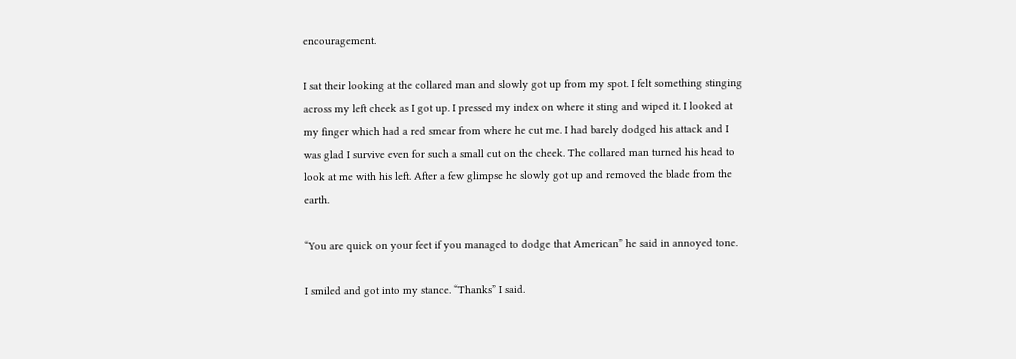encouragement.

I sat their looking at the collared man and slowly got up from my spot. I felt something stinging across my left cheek as I got up. I pressed my index on where it sting and wiped it. I looked at my finger which had a red smear from where he cut me. I had barely dodged his attack and I was glad I survive even for such a small cut on the cheek. The collared man turned his head to look at me with his left. After a few glimpse he slowly got up and removed the blade from the earth.

“You are quick on your feet if you managed to dodge that American” he said in annoyed tone.

I smiled and got into my stance. “Thanks” I said.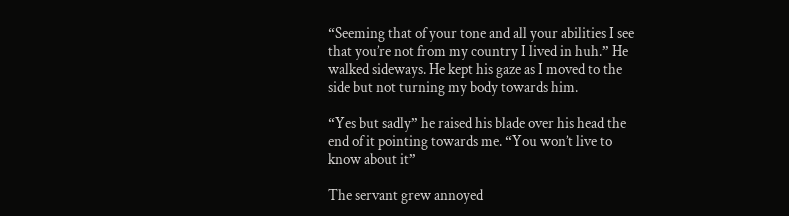“Seeming that of your tone and all your abilities I see that you’re not from my country I lived in huh.” He walked sideways. He kept his gaze as I moved to the side but not turning my body towards him.

“Yes but sadly” he raised his blade over his head the end of it pointing towards me. “You won’t live to know about it”

The servant grew annoyed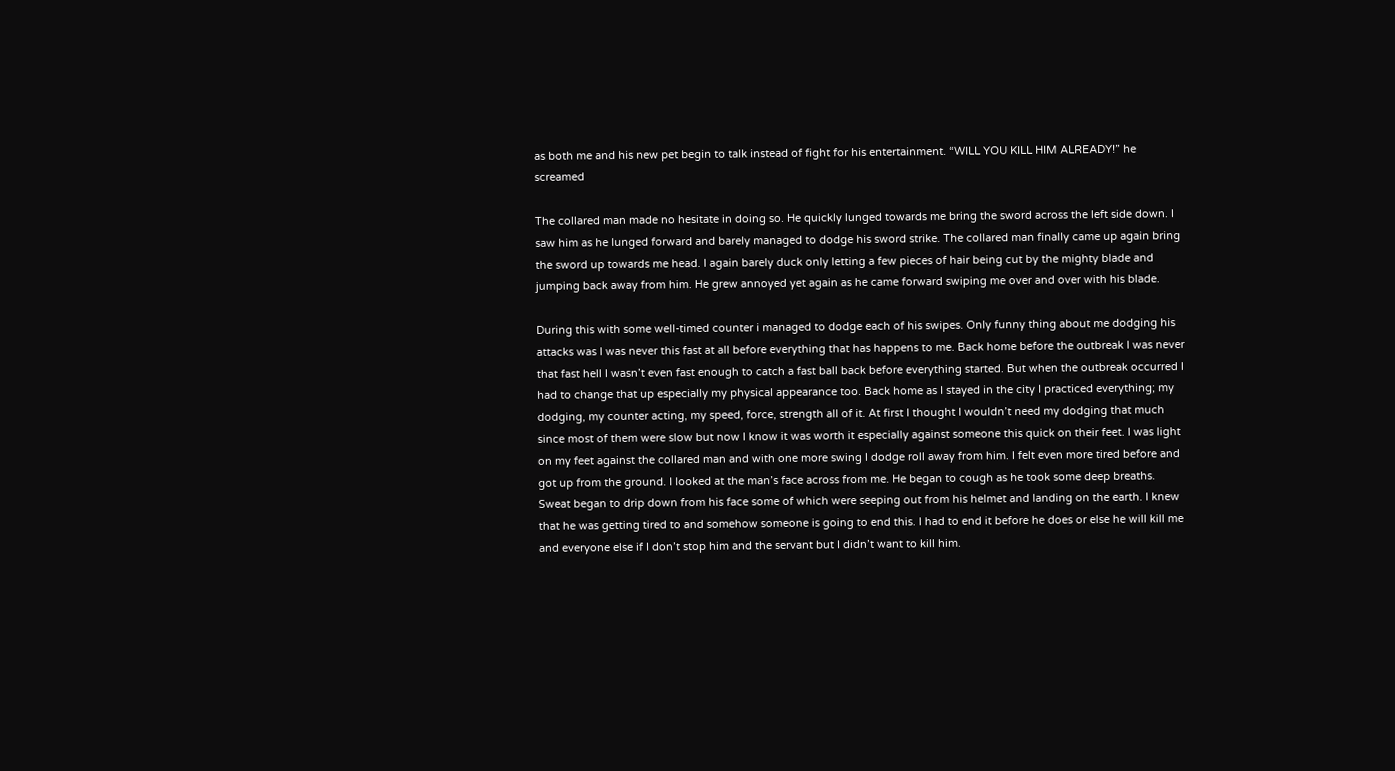as both me and his new pet begin to talk instead of fight for his entertainment. “WILL YOU KILL HIM ALREADY!” he screamed

The collared man made no hesitate in doing so. He quickly lunged towards me bring the sword across the left side down. I saw him as he lunged forward and barely managed to dodge his sword strike. The collared man finally came up again bring the sword up towards me head. I again barely duck only letting a few pieces of hair being cut by the mighty blade and jumping back away from him. He grew annoyed yet again as he came forward swiping me over and over with his blade.

During this with some well-timed counter i managed to dodge each of his swipes. Only funny thing about me dodging his attacks was I was never this fast at all before everything that has happens to me. Back home before the outbreak I was never that fast hell I wasn’t even fast enough to catch a fast ball back before everything started. But when the outbreak occurred I had to change that up especially my physical appearance too. Back home as I stayed in the city I practiced everything; my dodging, my counter acting, my speed, force, strength all of it. At first I thought I wouldn’t need my dodging that much since most of them were slow but now I know it was worth it especially against someone this quick on their feet. I was light on my feet against the collared man and with one more swing I dodge roll away from him. I felt even more tired before and got up from the ground. I looked at the man’s face across from me. He began to cough as he took some deep breaths. Sweat began to drip down from his face some of which were seeping out from his helmet and landing on the earth. I knew that he was getting tired to and somehow someone is going to end this. I had to end it before he does or else he will kill me and everyone else if I don’t stop him and the servant but I didn’t want to kill him.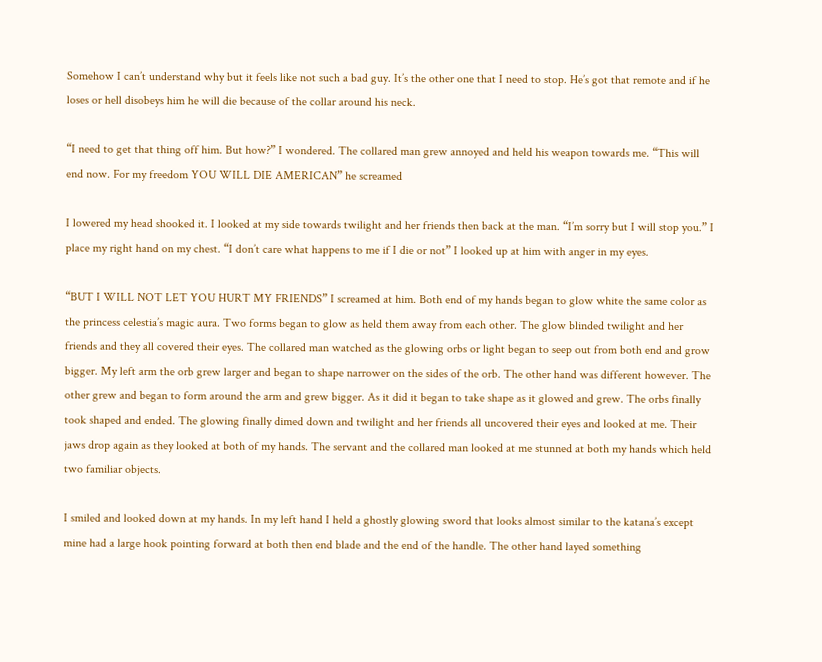Somehow I can’t understand why but it feels like not such a bad guy. It’s the other one that I need to stop. He’s got that remote and if he loses or hell disobeys him he will die because of the collar around his neck.

“I need to get that thing off him. But how?” I wondered. The collared man grew annoyed and held his weapon towards me. “This will end now. For my freedom YOU WILL DIE AMERICAN” he screamed

I lowered my head shooked it. I looked at my side towards twilight and her friends then back at the man. “I’m sorry but I will stop you.” I place my right hand on my chest. “I don’t care what happens to me if I die or not” I looked up at him with anger in my eyes.

“BUT I WILL NOT LET YOU HURT MY FRIENDS” I screamed at him. Both end of my hands began to glow white the same color as the princess celestia’s magic aura. Two forms began to glow as held them away from each other. The glow blinded twilight and her friends and they all covered their eyes. The collared man watched as the glowing orbs or light began to seep out from both end and grow bigger. My left arm the orb grew larger and began to shape narrower on the sides of the orb. The other hand was different however. The other grew and began to form around the arm and grew bigger. As it did it began to take shape as it glowed and grew. The orbs finally took shaped and ended. The glowing finally dimed down and twilight and her friends all uncovered their eyes and looked at me. Their jaws drop again as they looked at both of my hands. The servant and the collared man looked at me stunned at both my hands which held two familiar objects.

I smiled and looked down at my hands. In my left hand I held a ghostly glowing sword that looks almost similar to the katana’s except mine had a large hook pointing forward at both then end blade and the end of the handle. The other hand layed something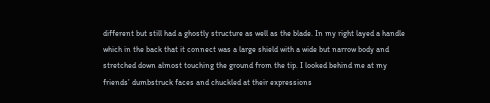different but still had a ghostly structure as well as the blade. In my right layed a handle which in the back that it connect was a large shield with a wide but narrow body and stretched down almost touching the ground from the tip. I looked behind me at my friends’ dumbstruck faces and chuckled at their expressions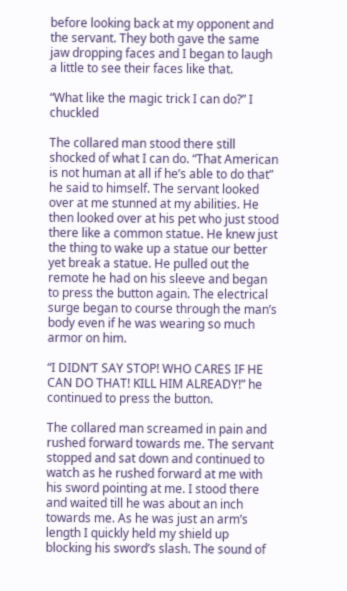before looking back at my opponent and the servant. They both gave the same jaw dropping faces and I began to laugh a little to see their faces like that.

“What like the magic trick I can do?” I chuckled

The collared man stood there still shocked of what I can do. “That American is not human at all if he’s able to do that” he said to himself. The servant looked over at me stunned at my abilities. He then looked over at his pet who just stood there like a common statue. He knew just the thing to wake up a statue our better yet break a statue. He pulled out the remote he had on his sleeve and began to press the button again. The electrical surge began to course through the man’s body even if he was wearing so much armor on him.

“I DIDN’T SAY STOP! WHO CARES IF HE CAN DO THAT! KILL HIM ALREADY!” he continued to press the button.

The collared man screamed in pain and rushed forward towards me. The servant stopped and sat down and continued to watch as he rushed forward at me with his sword pointing at me. I stood there and waited till he was about an inch towards me. As he was just an arm’s length I quickly held my shield up blocking his sword’s slash. The sound of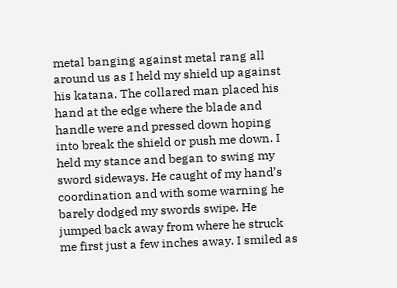metal banging against metal rang all around us as I held my shield up against his katana. The collared man placed his hand at the edge where the blade and handle were and pressed down hoping into break the shield or push me down. I held my stance and began to swing my sword sideways. He caught of my hand’s coordination and with some warning he barely dodged my swords swipe. He jumped back away from where he struck me first just a few inches away. I smiled as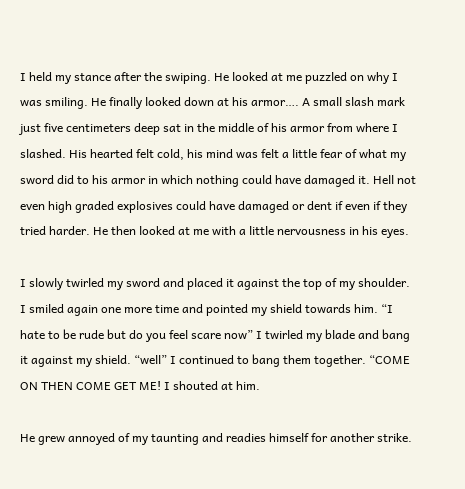I held my stance after the swiping. He looked at me puzzled on why I was smiling. He finally looked down at his armor…. A small slash mark just five centimeters deep sat in the middle of his armor from where I slashed. His hearted felt cold, his mind was felt a little fear of what my sword did to his armor in which nothing could have damaged it. Hell not even high graded explosives could have damaged or dent if even if they tried harder. He then looked at me with a little nervousness in his eyes.

I slowly twirled my sword and placed it against the top of my shoulder. I smiled again one more time and pointed my shield towards him. “I hate to be rude but do you feel scare now” I twirled my blade and bang it against my shield. “well” I continued to bang them together. “COME ON THEN COME GET ME! I shouted at him.

He grew annoyed of my taunting and readies himself for another strike.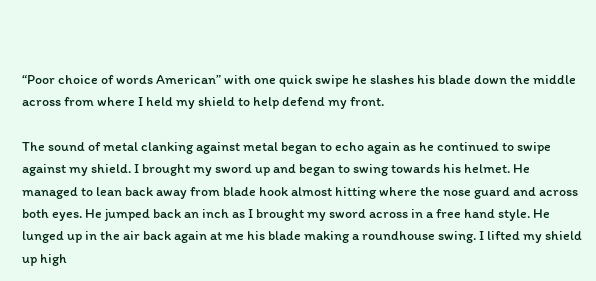“Poor choice of words American” with one quick swipe he slashes his blade down the middle across from where I held my shield to help defend my front.

The sound of metal clanking against metal began to echo again as he continued to swipe against my shield. I brought my sword up and began to swing towards his helmet. He managed to lean back away from blade hook almost hitting where the nose guard and across both eyes. He jumped back an inch as I brought my sword across in a free hand style. He lunged up in the air back again at me his blade making a roundhouse swing. I lifted my shield up high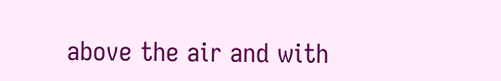above the air and with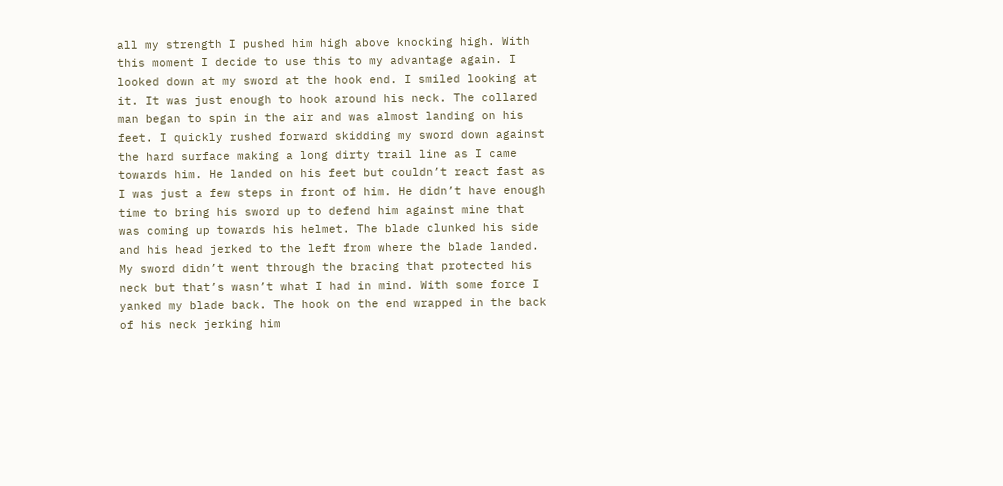all my strength I pushed him high above knocking high. With this moment I decide to use this to my advantage again. I looked down at my sword at the hook end. I smiled looking at it. It was just enough to hook around his neck. The collared man began to spin in the air and was almost landing on his feet. I quickly rushed forward skidding my sword down against the hard surface making a long dirty trail line as I came towards him. He landed on his feet but couldn’t react fast as I was just a few steps in front of him. He didn’t have enough time to bring his sword up to defend him against mine that was coming up towards his helmet. The blade clunked his side and his head jerked to the left from where the blade landed. My sword didn’t went through the bracing that protected his neck but that’s wasn’t what I had in mind. With some force I yanked my blade back. The hook on the end wrapped in the back of his neck jerking him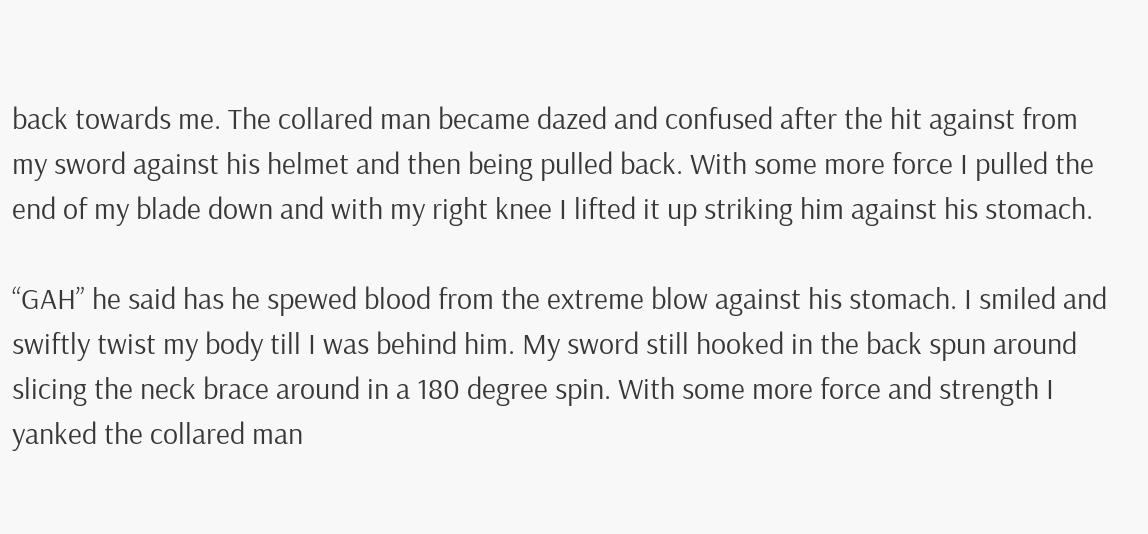back towards me. The collared man became dazed and confused after the hit against from my sword against his helmet and then being pulled back. With some more force I pulled the end of my blade down and with my right knee I lifted it up striking him against his stomach.

“GAH” he said has he spewed blood from the extreme blow against his stomach. I smiled and swiftly twist my body till I was behind him. My sword still hooked in the back spun around slicing the neck brace around in a 180 degree spin. With some more force and strength I yanked the collared man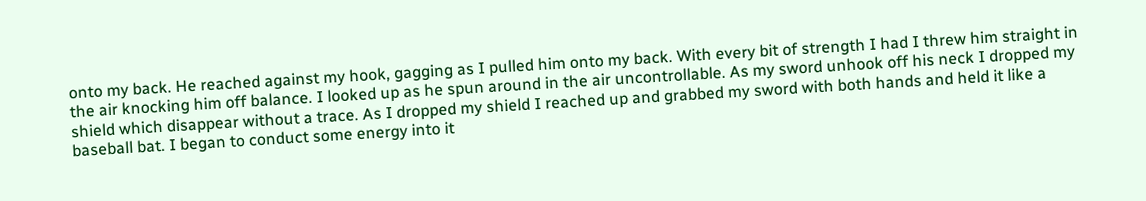onto my back. He reached against my hook, gagging as I pulled him onto my back. With every bit of strength I had I threw him straight in the air knocking him off balance. I looked up as he spun around in the air uncontrollable. As my sword unhook off his neck I dropped my shield which disappear without a trace. As I dropped my shield I reached up and grabbed my sword with both hands and held it like a baseball bat. I began to conduct some energy into it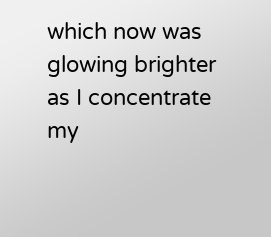which now was glowing brighter as I concentrate my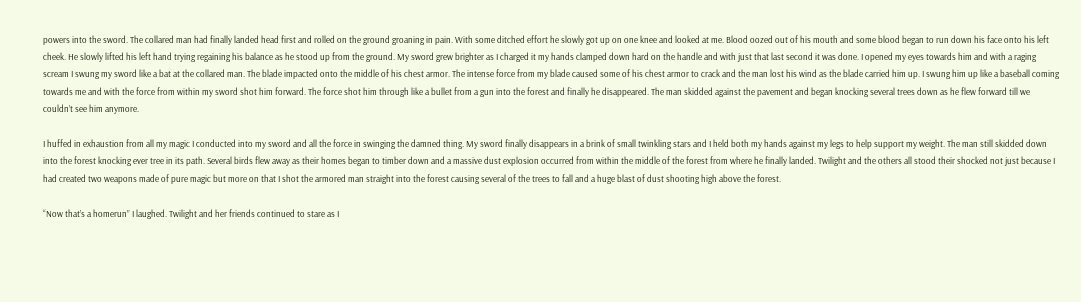powers into the sword. The collared man had finally landed head first and rolled on the ground groaning in pain. With some ditched effort he slowly got up on one knee and looked at me. Blood oozed out of his mouth and some blood began to run down his face onto his left cheek. He slowly lifted his left hand trying regaining his balance as he stood up from the ground. My sword grew brighter as I charged it my hands clamped down hard on the handle and with just that last second it was done. I opened my eyes towards him and with a raging scream I swung my sword like a bat at the collared man. The blade impacted onto the middle of his chest armor. The intense force from my blade caused some of his chest armor to crack and the man lost his wind as the blade carried him up. I swung him up like a baseball coming towards me and with the force from within my sword shot him forward. The force shot him through like a bullet from a gun into the forest and finally he disappeared. The man skidded against the pavement and began knocking several trees down as he flew forward till we couldn’t see him anymore.

I huffed in exhaustion from all my magic I conducted into my sword and all the force in swinging the damned thing. My sword finally disappears in a brink of small twinkling stars and I held both my hands against my legs to help support my weight. The man still skidded down into the forest knocking ever tree in its path. Several birds flew away as their homes began to timber down and a massive dust explosion occurred from within the middle of the forest from where he finally landed. Twilight and the others all stood their shocked not just because I had created two weapons made of pure magic but more on that I shot the armored man straight into the forest causing several of the trees to fall and a huge blast of dust shooting high above the forest.

“Now that’s a homerun” I laughed. Twilight and her friends continued to stare as I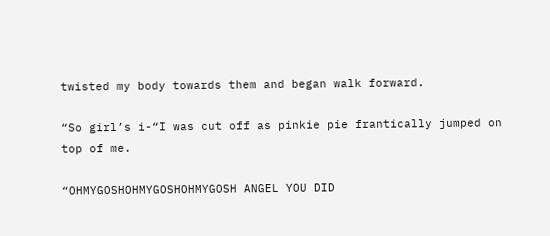twisted my body towards them and began walk forward.

“So girl’s i-“I was cut off as pinkie pie frantically jumped on top of me.

“OHMYGOSHOHMYGOSHOHMYGOSH ANGEL YOU DID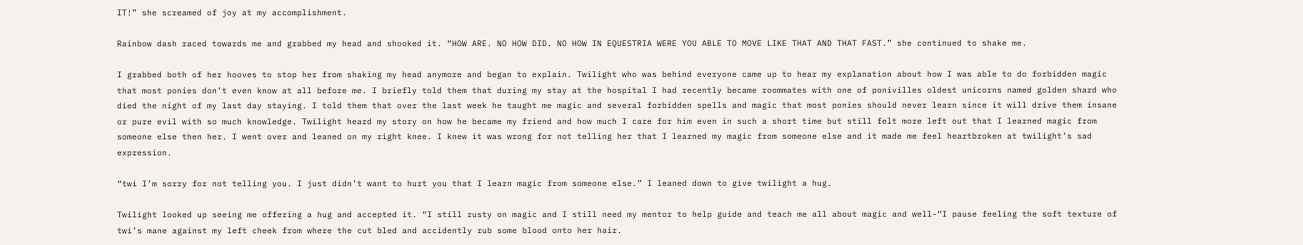IT!” she screamed of joy at my accomplishment.

Rainbow dash raced towards me and grabbed my head and shooked it. “HOW ARE. NO HOW DID. NO HOW IN EQUESTRIA WERE YOU ABLE TO MOVE LIKE THAT AND THAT FAST.” she continued to shake me.

I grabbed both of her hooves to stop her from shaking my head anymore and began to explain. Twilight who was behind everyone came up to hear my explanation about how I was able to do forbidden magic that most ponies don’t even know at all before me. I briefly told them that during my stay at the hospital I had recently became roommates with one of ponivilles oldest unicorns named golden shard who died the night of my last day staying. I told them that over the last week he taught me magic and several forbidden spells and magic that most ponies should never learn since it will drive them insane or pure evil with so much knowledge. Twilight heard my story on how he became my friend and how much I care for him even in such a short time but still felt more left out that I learned magic from someone else then her. I went over and leaned on my right knee. I knew it was wrong for not telling her that I learned my magic from someone else and it made me feel heartbroken at twilight’s sad expression.

“twi I’m sorry for not telling you. I just didn’t want to hurt you that I learn magic from someone else.” I leaned down to give twilight a hug.

Twilight looked up seeing me offering a hug and accepted it. “I still rusty on magic and I still need my mentor to help guide and teach me all about magic and well-“I pause feeling the soft texture of twi’s mane against my left cheek from where the cut bled and accidently rub some blood onto her hair.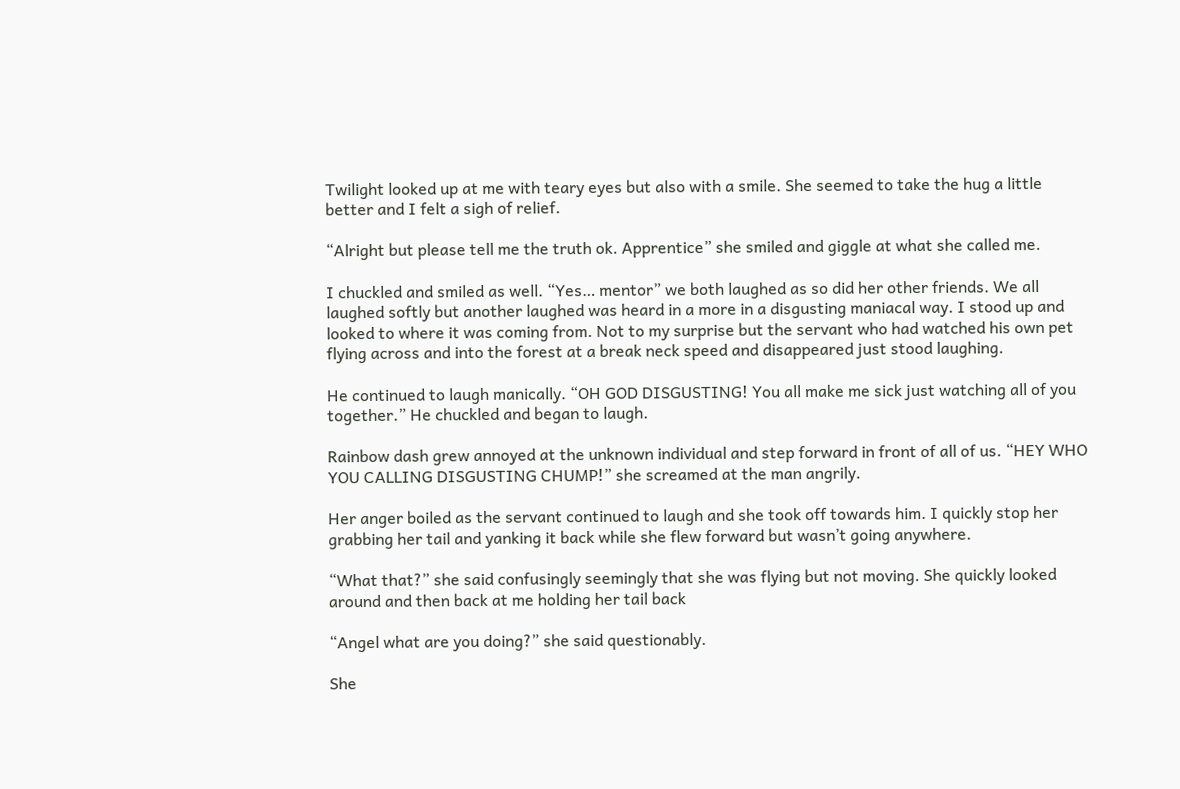Twilight looked up at me with teary eyes but also with a smile. She seemed to take the hug a little better and I felt a sigh of relief.

“Alright but please tell me the truth ok. Apprentice” she smiled and giggle at what she called me.

I chuckled and smiled as well. “Yes… mentor” we both laughed as so did her other friends. We all laughed softly but another laughed was heard in a more in a disgusting maniacal way. I stood up and looked to where it was coming from. Not to my surprise but the servant who had watched his own pet flying across and into the forest at a break neck speed and disappeared just stood laughing.

He continued to laugh manically. “OH GOD DISGUSTING! You all make me sick just watching all of you together.” He chuckled and began to laugh.

Rainbow dash grew annoyed at the unknown individual and step forward in front of all of us. “HEY WHO YOU CALLING DISGUSTING CHUMP!” she screamed at the man angrily.

Her anger boiled as the servant continued to laugh and she took off towards him. I quickly stop her grabbing her tail and yanking it back while she flew forward but wasn’t going anywhere.

“What that?” she said confusingly seemingly that she was flying but not moving. She quickly looked around and then back at me holding her tail back

“Angel what are you doing?” she said questionably.

She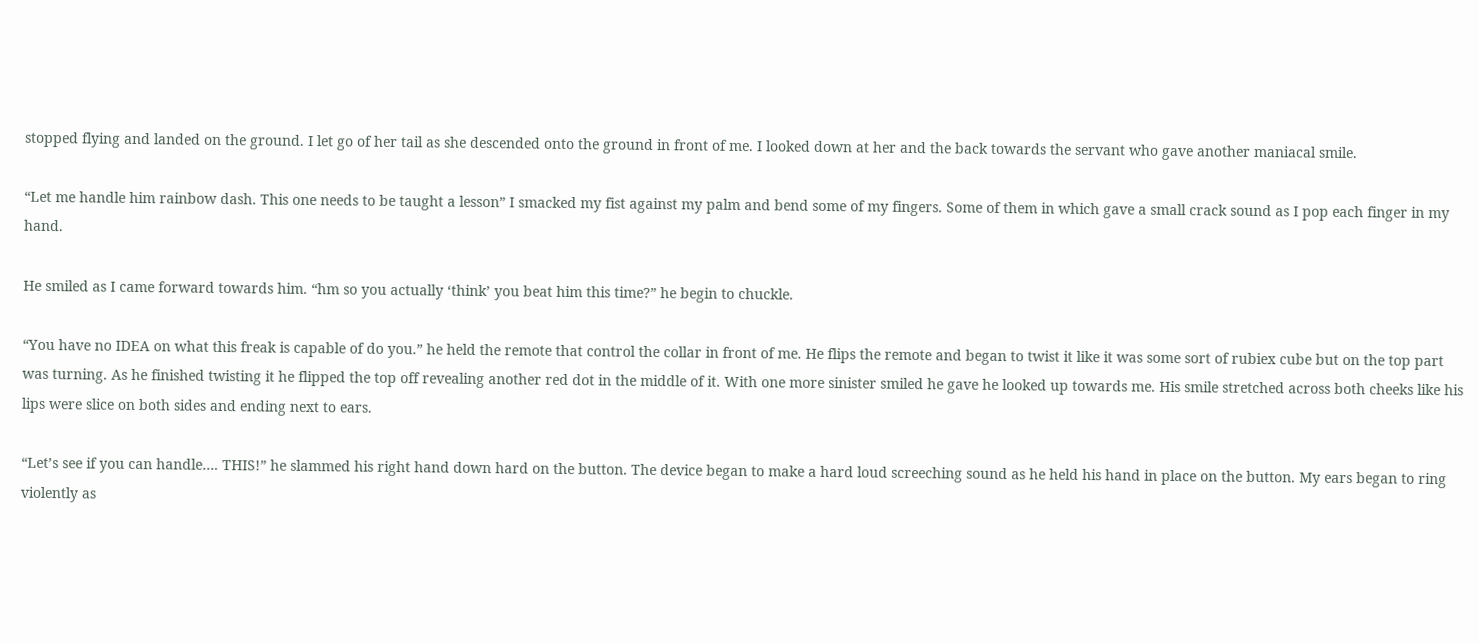stopped flying and landed on the ground. I let go of her tail as she descended onto the ground in front of me. I looked down at her and the back towards the servant who gave another maniacal smile.

“Let me handle him rainbow dash. This one needs to be taught a lesson” I smacked my fist against my palm and bend some of my fingers. Some of them in which gave a small crack sound as I pop each finger in my hand.

He smiled as I came forward towards him. “hm so you actually ‘think’ you beat him this time?” he begin to chuckle.

“You have no IDEA on what this freak is capable of do you.” he held the remote that control the collar in front of me. He flips the remote and began to twist it like it was some sort of rubiex cube but on the top part was turning. As he finished twisting it he flipped the top off revealing another red dot in the middle of it. With one more sinister smiled he gave he looked up towards me. His smile stretched across both cheeks like his lips were slice on both sides and ending next to ears.

“Let’s see if you can handle…. THIS!” he slammed his right hand down hard on the button. The device began to make a hard loud screeching sound as he held his hand in place on the button. My ears began to ring violently as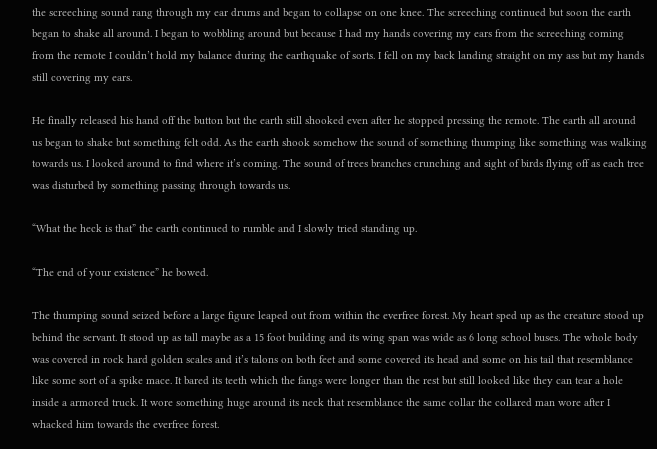the screeching sound rang through my ear drums and began to collapse on one knee. The screeching continued but soon the earth began to shake all around. I began to wobbling around but because I had my hands covering my ears from the screeching coming from the remote I couldn’t hold my balance during the earthquake of sorts. I fell on my back landing straight on my ass but my hands still covering my ears.

He finally released his hand off the button but the earth still shooked even after he stopped pressing the remote. The earth all around us began to shake but something felt odd. As the earth shook somehow the sound of something thumping like something was walking towards us. I looked around to find where it’s coming. The sound of trees branches crunching and sight of birds flying off as each tree was disturbed by something passing through towards us.

“What the heck is that” the earth continued to rumble and I slowly tried standing up.

“The end of your existence” he bowed.

The thumping sound seized before a large figure leaped out from within the everfree forest. My heart sped up as the creature stood up behind the servant. It stood up as tall maybe as a 15 foot building and its wing span was wide as 6 long school buses. The whole body was covered in rock hard golden scales and it’s talons on both feet and some covered its head and some on his tail that resemblance like some sort of a spike mace. It bared its teeth which the fangs were longer than the rest but still looked like they can tear a hole inside a armored truck. It wore something huge around its neck that resemblance the same collar the collared man wore after I whacked him towards the everfree forest.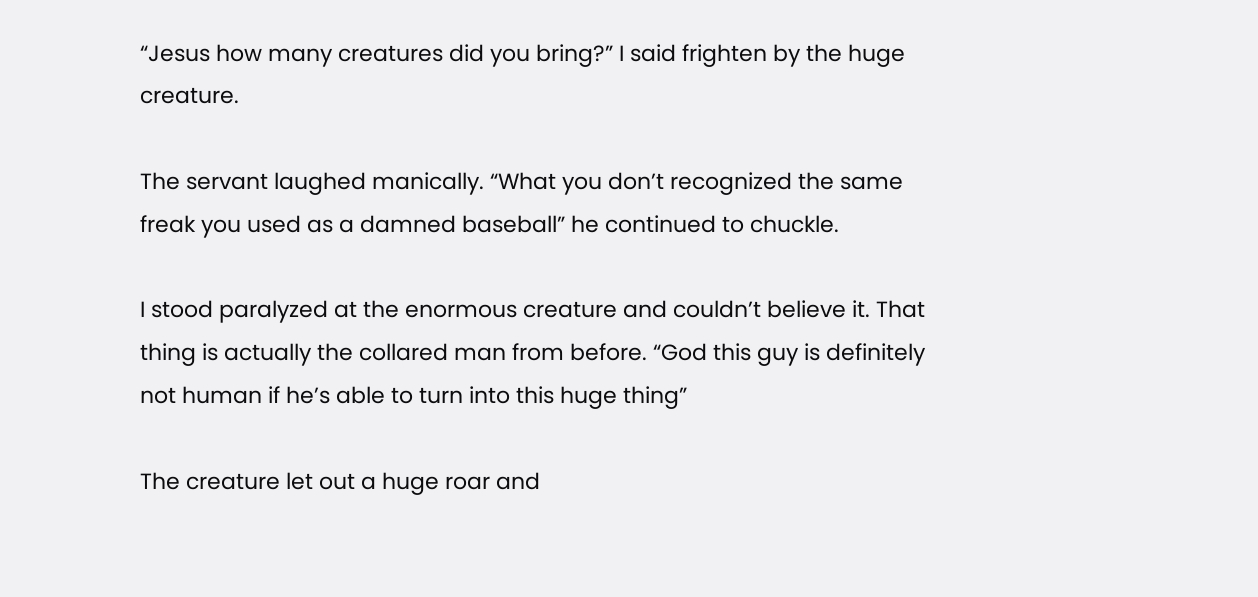“Jesus how many creatures did you bring?” I said frighten by the huge creature.

The servant laughed manically. “What you don’t recognized the same freak you used as a damned baseball” he continued to chuckle.

I stood paralyzed at the enormous creature and couldn’t believe it. That thing is actually the collared man from before. “God this guy is definitely not human if he’s able to turn into this huge thing”

The creature let out a huge roar and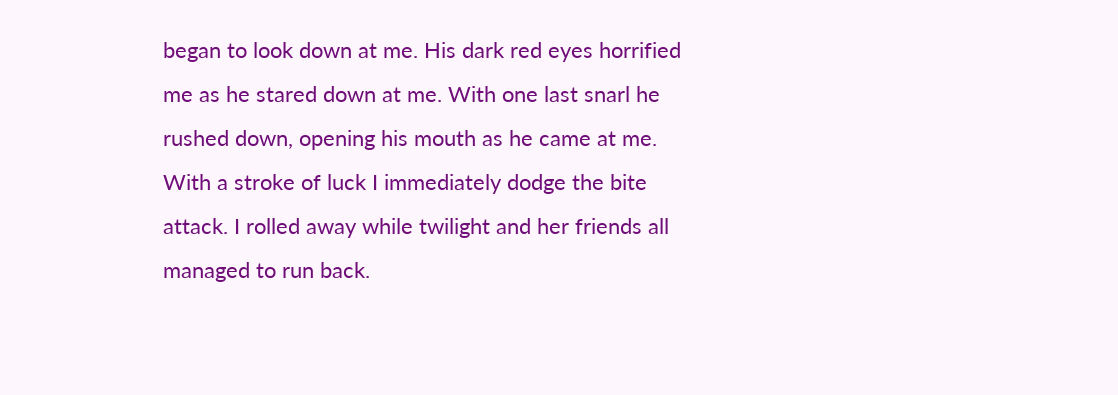began to look down at me. His dark red eyes horrified me as he stared down at me. With one last snarl he rushed down, opening his mouth as he came at me. With a stroke of luck I immediately dodge the bite attack. I rolled away while twilight and her friends all managed to run back.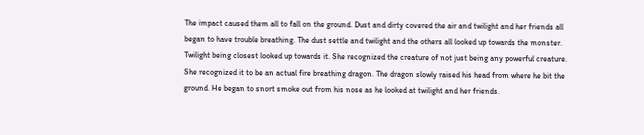The impact caused them all to fall on the ground. Dust and dirty covered the air and twilight and her friends all began to have trouble breathing. The dust settle and twilight and the others all looked up towards the monster. Twilight being closest looked up towards it. She recognized the creature of not just being any powerful creature. She recognized it to be an actual fire breathing dragon. The dragon slowly raised his head from where he bit the ground. He began to snort smoke out from his nose as he looked at twilight and her friends.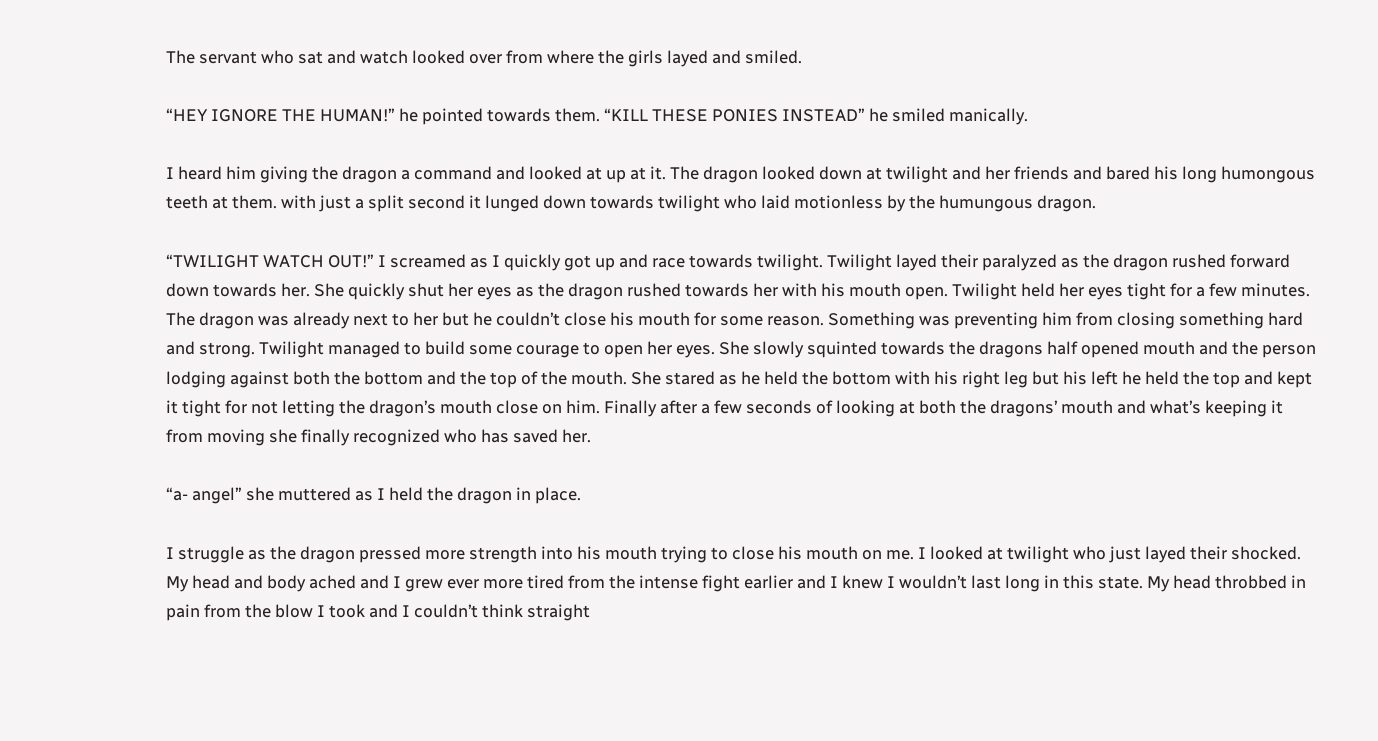The servant who sat and watch looked over from where the girls layed and smiled.

“HEY IGNORE THE HUMAN!” he pointed towards them. “KILL THESE PONIES INSTEAD” he smiled manically.

I heard him giving the dragon a command and looked at up at it. The dragon looked down at twilight and her friends and bared his long humongous teeth at them. with just a split second it lunged down towards twilight who laid motionless by the humungous dragon.

“TWILIGHT WATCH OUT!” I screamed as I quickly got up and race towards twilight. Twilight layed their paralyzed as the dragon rushed forward down towards her. She quickly shut her eyes as the dragon rushed towards her with his mouth open. Twilight held her eyes tight for a few minutes. The dragon was already next to her but he couldn’t close his mouth for some reason. Something was preventing him from closing something hard and strong. Twilight managed to build some courage to open her eyes. She slowly squinted towards the dragons half opened mouth and the person lodging against both the bottom and the top of the mouth. She stared as he held the bottom with his right leg but his left he held the top and kept it tight for not letting the dragon’s mouth close on him. Finally after a few seconds of looking at both the dragons’ mouth and what’s keeping it from moving she finally recognized who has saved her.

“a- angel” she muttered as I held the dragon in place.

I struggle as the dragon pressed more strength into his mouth trying to close his mouth on me. I looked at twilight who just layed their shocked. My head and body ached and I grew ever more tired from the intense fight earlier and I knew I wouldn’t last long in this state. My head throbbed in pain from the blow I took and I couldn’t think straight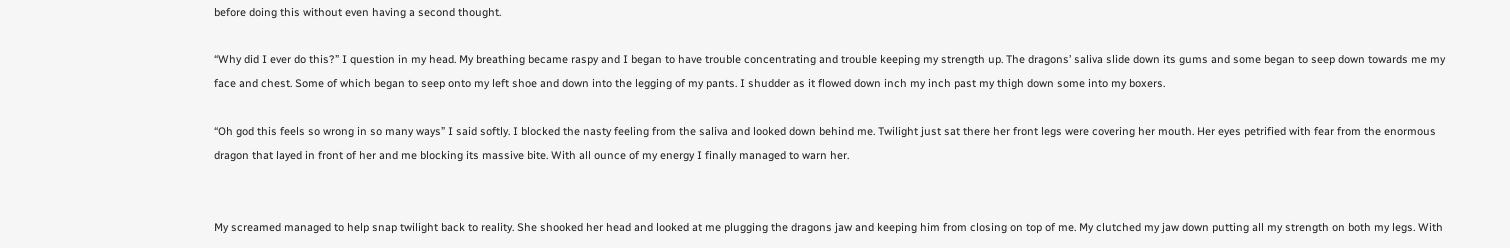before doing this without even having a second thought.

“Why did I ever do this?” I question in my head. My breathing became raspy and I began to have trouble concentrating and trouble keeping my strength up. The dragons’ saliva slide down its gums and some began to seep down towards me my face and chest. Some of which began to seep onto my left shoe and down into the legging of my pants. I shudder as it flowed down inch my inch past my thigh down some into my boxers.

“Oh god this feels so wrong in so many ways” I said softly. I blocked the nasty feeling from the saliva and looked down behind me. Twilight just sat there her front legs were covering her mouth. Her eyes petrified with fear from the enormous dragon that layed in front of her and me blocking its massive bite. With all ounce of my energy I finally managed to warn her.


My screamed managed to help snap twilight back to reality. She shooked her head and looked at me plugging the dragons jaw and keeping him from closing on top of me. My clutched my jaw down putting all my strength on both my legs. With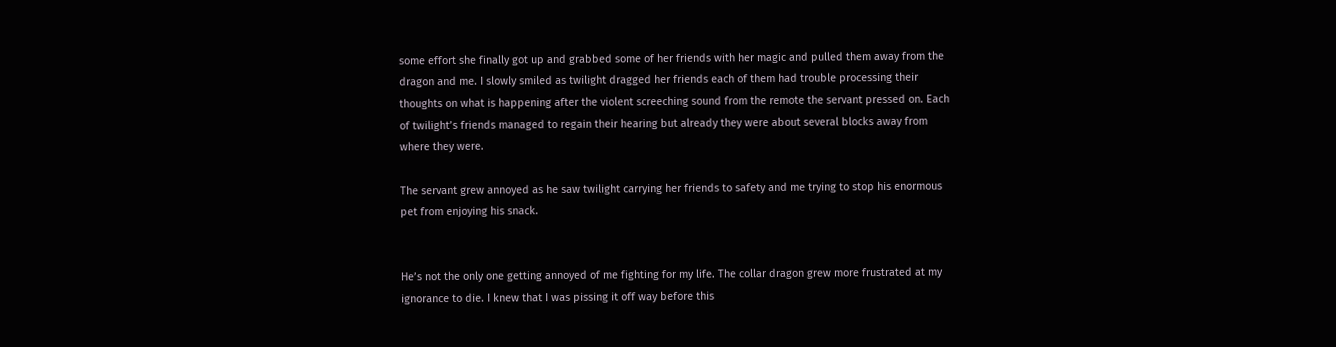some effort she finally got up and grabbed some of her friends with her magic and pulled them away from the dragon and me. I slowly smiled as twilight dragged her friends each of them had trouble processing their thoughts on what is happening after the violent screeching sound from the remote the servant pressed on. Each of twilight’s friends managed to regain their hearing but already they were about several blocks away from where they were.

The servant grew annoyed as he saw twilight carrying her friends to safety and me trying to stop his enormous pet from enjoying his snack.


He’s not the only one getting annoyed of me fighting for my life. The collar dragon grew more frustrated at my ignorance to die. I knew that I was pissing it off way before this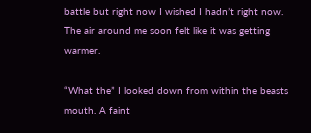battle but right now I wished I hadn’t right now. The air around me soon felt like it was getting warmer.

“What the” I looked down from within the beasts mouth. A faint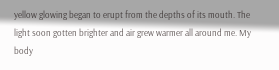yellow glowing began to erupt from the depths of its mouth. The light soon gotten brighter and air grew warmer all around me. My body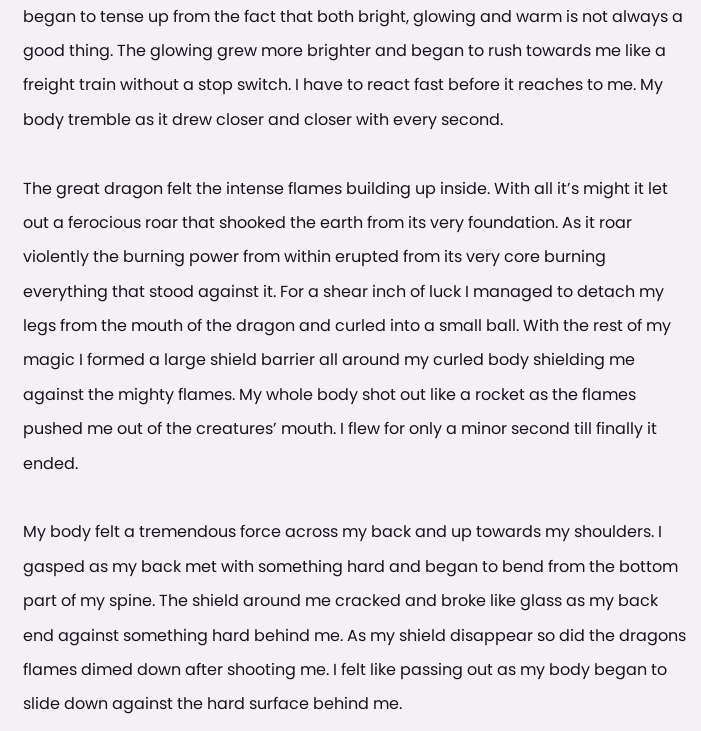began to tense up from the fact that both bright, glowing and warm is not always a good thing. The glowing grew more brighter and began to rush towards me like a freight train without a stop switch. I have to react fast before it reaches to me. My body tremble as it drew closer and closer with every second.

The great dragon felt the intense flames building up inside. With all it’s might it let out a ferocious roar that shooked the earth from its very foundation. As it roar violently the burning power from within erupted from its very core burning everything that stood against it. For a shear inch of luck I managed to detach my legs from the mouth of the dragon and curled into a small ball. With the rest of my magic I formed a large shield barrier all around my curled body shielding me against the mighty flames. My whole body shot out like a rocket as the flames pushed me out of the creatures’ mouth. I flew for only a minor second till finally it ended.

My body felt a tremendous force across my back and up towards my shoulders. I gasped as my back met with something hard and began to bend from the bottom part of my spine. The shield around me cracked and broke like glass as my back end against something hard behind me. As my shield disappear so did the dragons flames dimed down after shooting me. I felt like passing out as my body began to slide down against the hard surface behind me.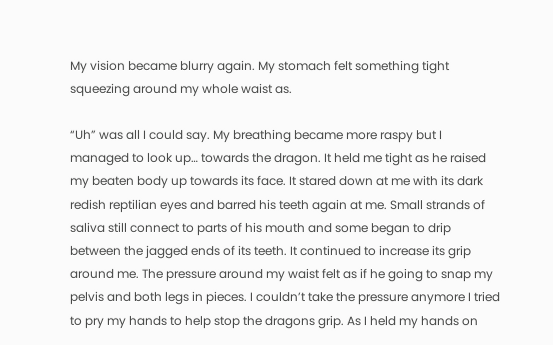My vision became blurry again. My stomach felt something tight squeezing around my whole waist as.

“Uh” was all I could say. My breathing became more raspy but I managed to look up… towards the dragon. It held me tight as he raised my beaten body up towards its face. It stared down at me with its dark redish reptilian eyes and barred his teeth again at me. Small strands of saliva still connect to parts of his mouth and some began to drip between the jagged ends of its teeth. It continued to increase its grip around me. The pressure around my waist felt as if he going to snap my pelvis and both legs in pieces. I couldn’t take the pressure anymore I tried to pry my hands to help stop the dragons grip. As I held my hands on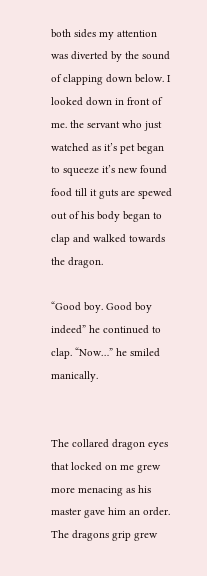both sides my attention was diverted by the sound of clapping down below. I looked down in front of me. the servant who just watched as it’s pet began to squeeze it’s new found food till it guts are spewed out of his body began to clap and walked towards the dragon.

“Good boy. Good boy indeed” he continued to clap. “Now…” he smiled manically.


The collared dragon eyes that locked on me grew more menacing as his master gave him an order. The dragons grip grew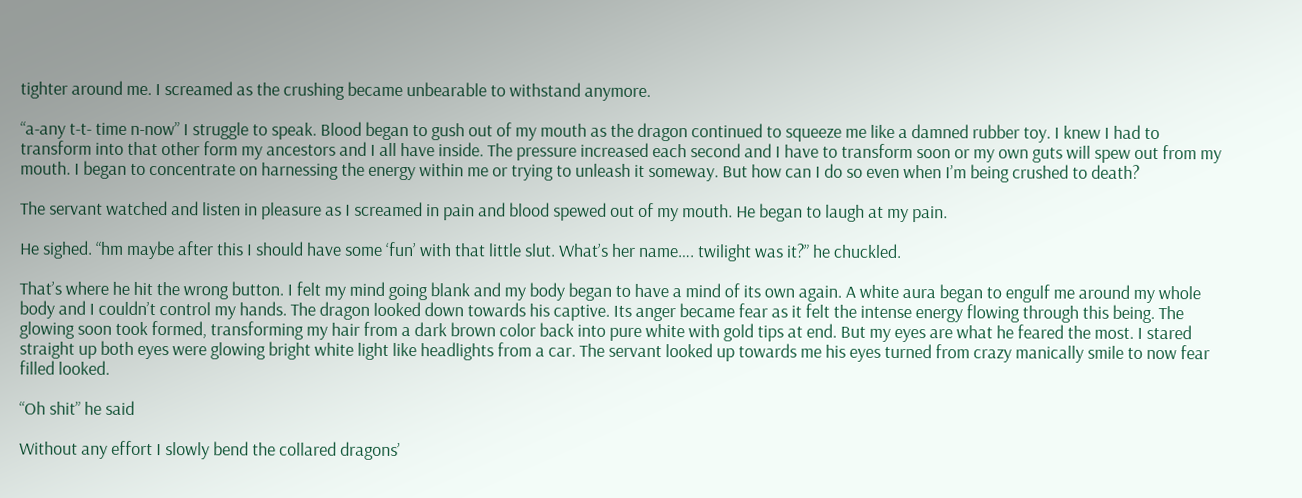tighter around me. I screamed as the crushing became unbearable to withstand anymore.

“a-any t-t- time n-now” I struggle to speak. Blood began to gush out of my mouth as the dragon continued to squeeze me like a damned rubber toy. I knew I had to transform into that other form my ancestors and I all have inside. The pressure increased each second and I have to transform soon or my own guts will spew out from my mouth. I began to concentrate on harnessing the energy within me or trying to unleash it someway. But how can I do so even when I’m being crushed to death?

The servant watched and listen in pleasure as I screamed in pain and blood spewed out of my mouth. He began to laugh at my pain.

He sighed. “hm maybe after this I should have some ‘fun’ with that little slut. What’s her name…. twilight was it?” he chuckled.

That’s where he hit the wrong button. I felt my mind going blank and my body began to have a mind of its own again. A white aura began to engulf me around my whole body and I couldn’t control my hands. The dragon looked down towards his captive. Its anger became fear as it felt the intense energy flowing through this being. The glowing soon took formed, transforming my hair from a dark brown color back into pure white with gold tips at end. But my eyes are what he feared the most. I stared straight up both eyes were glowing bright white light like headlights from a car. The servant looked up towards me his eyes turned from crazy manically smile to now fear filled looked.

“Oh shit” he said

Without any effort I slowly bend the collared dragons’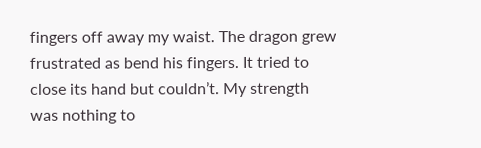fingers off away my waist. The dragon grew frustrated as bend his fingers. It tried to close its hand but couldn’t. My strength was nothing to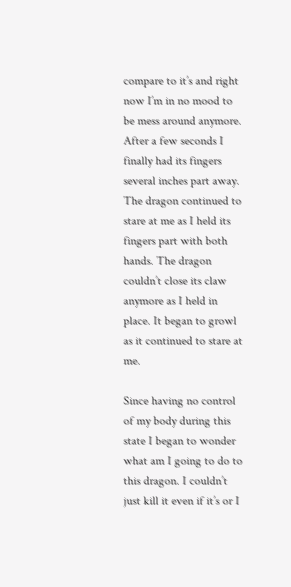compare to it’s and right now I’m in no mood to be mess around anymore. After a few seconds I finally had its fingers several inches part away. The dragon continued to stare at me as I held its fingers part with both hands. The dragon couldn’t close its claw anymore as I held in place. It began to growl as it continued to stare at me.

Since having no control of my body during this state I began to wonder what am I going to do to this dragon. I couldn’t just kill it even if it’s or I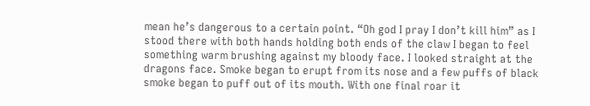mean he’s dangerous to a certain point. “Oh god I pray I don’t kill him” as I stood there with both hands holding both ends of the claw I began to feel something warm brushing against my bloody face. I looked straight at the dragons face. Smoke began to erupt from its nose and a few puffs of black smoke began to puff out of its mouth. With one final roar it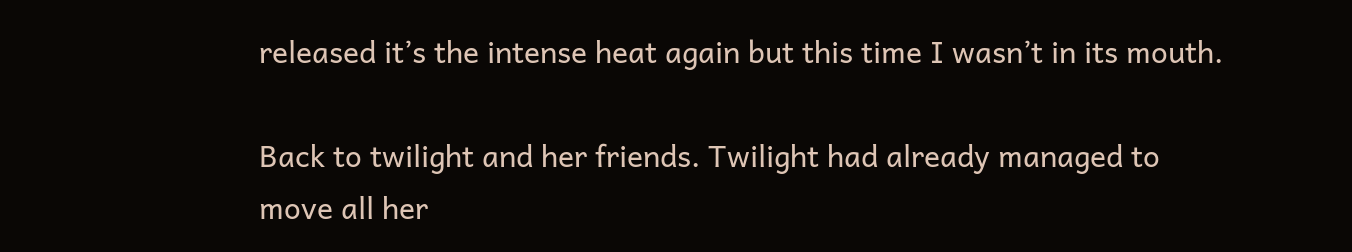released it’s the intense heat again but this time I wasn’t in its mouth.

Back to twilight and her friends. Twilight had already managed to move all her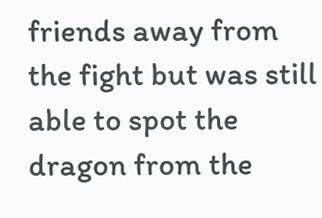friends away from the fight but was still able to spot the dragon from the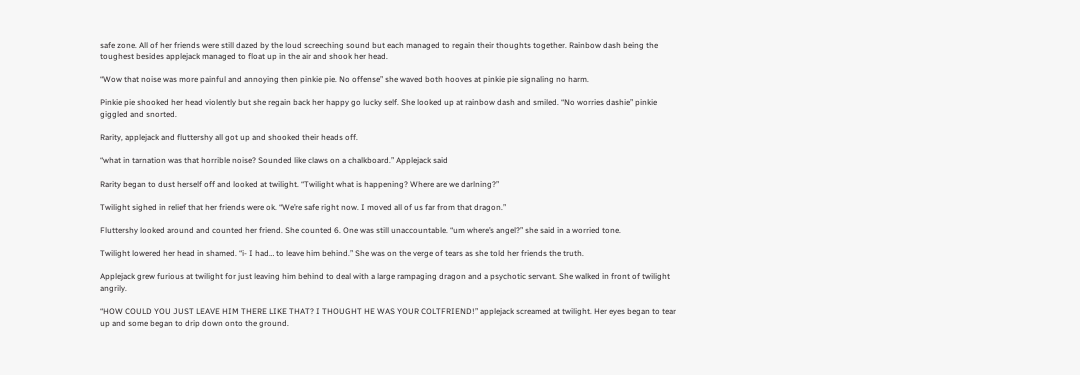safe zone. All of her friends were still dazed by the loud screeching sound but each managed to regain their thoughts together. Rainbow dash being the toughest besides applejack managed to float up in the air and shook her head.

“Wow that noise was more painful and annoying then pinkie pie. No offense” she waved both hooves at pinkie pie signaling no harm.

Pinkie pie shooked her head violently but she regain back her happy go lucky self. She looked up at rainbow dash and smiled. “No worries dashie” pinkie giggled and snorted.

Rarity, applejack and fluttershy all got up and shooked their heads off.

“what in tarnation was that horrible noise? Sounded like claws on a chalkboard.” Applejack said

Rarity began to dust herself off and looked at twilight. “Twilight what is happening? Where are we darlning?”

Twilight sighed in relief that her friends were ok. “We’re safe right now. I moved all of us far from that dragon.”

Fluttershy looked around and counted her friend. She counted 6. One was still unaccountable. “um where’s angel?” she said in a worried tone.

Twilight lowered her head in shamed. “i- I had… to leave him behind.” She was on the verge of tears as she told her friends the truth.

Applejack grew furious at twilight for just leaving him behind to deal with a large rampaging dragon and a psychotic servant. She walked in front of twilight angrily.

“HOW COULD YOU JUST LEAVE HIM THERE LIKE THAT? I THOUGHT HE WAS YOUR COLTFRIEND!” applejack screamed at twilight. Her eyes began to tear up and some began to drip down onto the ground.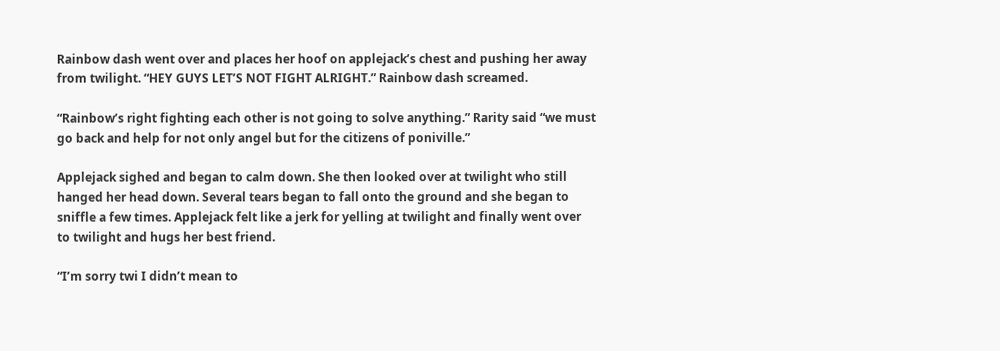Rainbow dash went over and places her hoof on applejack’s chest and pushing her away from twilight. “HEY GUYS LET’S NOT FIGHT ALRIGHT.” Rainbow dash screamed.

“Rainbow’s right fighting each other is not going to solve anything.” Rarity said “we must go back and help for not only angel but for the citizens of poniville.”

Applejack sighed and began to calm down. She then looked over at twilight who still hanged her head down. Several tears began to fall onto the ground and she began to sniffle a few times. Applejack felt like a jerk for yelling at twilight and finally went over to twilight and hugs her best friend.

“I’m sorry twi I didn’t mean to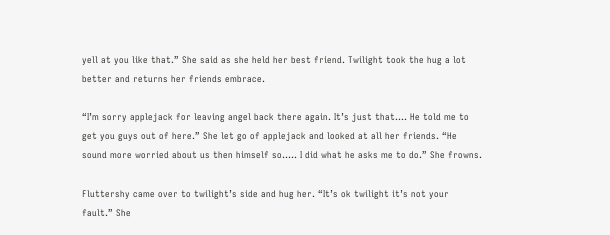yell at you like that.” She said as she held her best friend. Twilight took the hug a lot better and returns her friends embrace.

“I’m sorry applejack for leaving angel back there again. It’s just that…. He told me to get you guys out of here.” She let go of applejack and looked at all her friends. “He sound more worried about us then himself so….. I did what he asks me to do.” She frowns.

Fluttershy came over to twilight’s side and hug her. “It’s ok twilight it’s not your fault.” She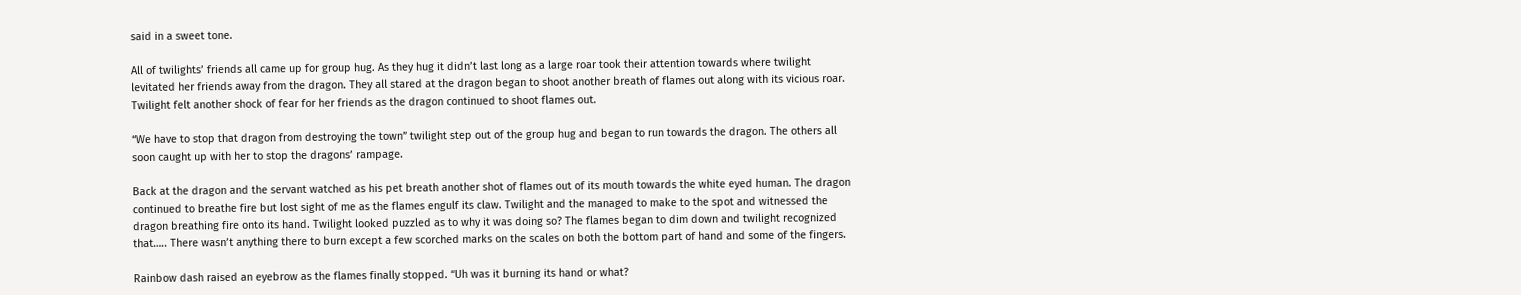said in a sweet tone.

All of twilights’ friends all came up for group hug. As they hug it didn’t last long as a large roar took their attention towards where twilight levitated her friends away from the dragon. They all stared at the dragon began to shoot another breath of flames out along with its vicious roar. Twilight felt another shock of fear for her friends as the dragon continued to shoot flames out.

“We have to stop that dragon from destroying the town” twilight step out of the group hug and began to run towards the dragon. The others all soon caught up with her to stop the dragons’ rampage.

Back at the dragon and the servant watched as his pet breath another shot of flames out of its mouth towards the white eyed human. The dragon continued to breathe fire but lost sight of me as the flames engulf its claw. Twilight and the managed to make to the spot and witnessed the dragon breathing fire onto its hand. Twilight looked puzzled as to why it was doing so? The flames began to dim down and twilight recognized that….. There wasn’t anything there to burn except a few scorched marks on the scales on both the bottom part of hand and some of the fingers.

Rainbow dash raised an eyebrow as the flames finally stopped. “Uh was it burning its hand or what?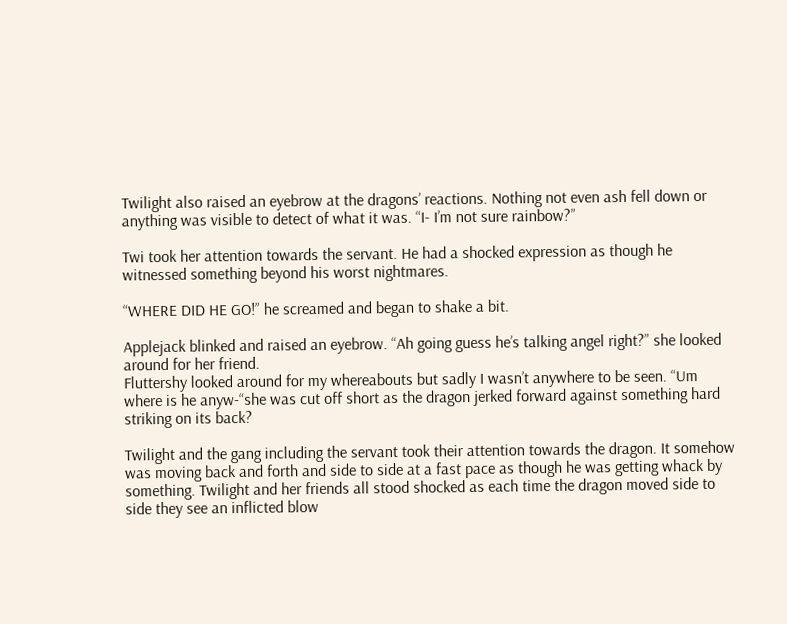Twilight also raised an eyebrow at the dragons’ reactions. Nothing not even ash fell down or anything was visible to detect of what it was. “I- I’m not sure rainbow?”

Twi took her attention towards the servant. He had a shocked expression as though he witnessed something beyond his worst nightmares.

“WHERE DID HE GO!” he screamed and began to shake a bit.

Applejack blinked and raised an eyebrow. “Ah going guess he’s talking angel right?” she looked around for her friend.
Fluttershy looked around for my whereabouts but sadly I wasn’t anywhere to be seen. “Um where is he anyw-“she was cut off short as the dragon jerked forward against something hard striking on its back?

Twilight and the gang including the servant took their attention towards the dragon. It somehow was moving back and forth and side to side at a fast pace as though he was getting whack by something. Twilight and her friends all stood shocked as each time the dragon moved side to side they see an inflicted blow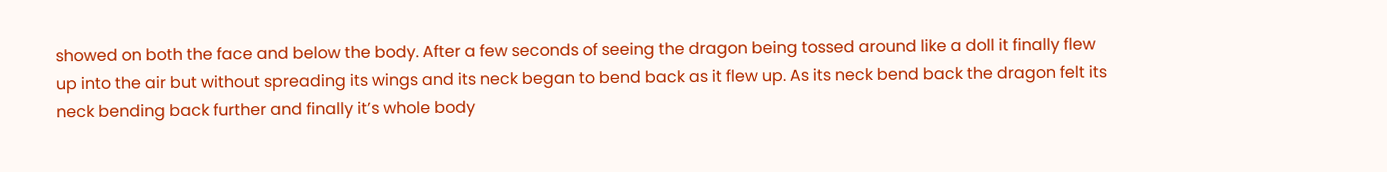showed on both the face and below the body. After a few seconds of seeing the dragon being tossed around like a doll it finally flew up into the air but without spreading its wings and its neck began to bend back as it flew up. As its neck bend back the dragon felt its neck bending back further and finally it’s whole body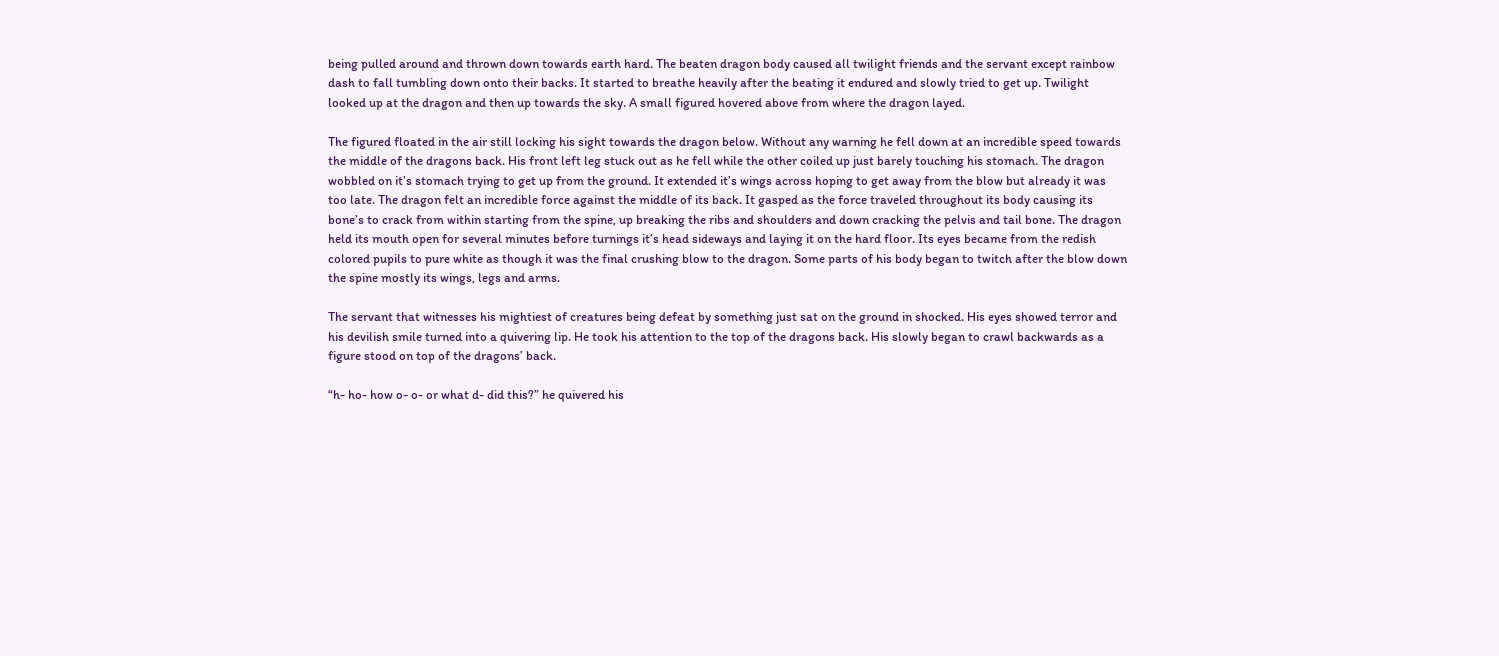being pulled around and thrown down towards earth hard. The beaten dragon body caused all twilight friends and the servant except rainbow dash to fall tumbling down onto their backs. It started to breathe heavily after the beating it endured and slowly tried to get up. Twilight looked up at the dragon and then up towards the sky. A small figured hovered above from where the dragon layed.

The figured floated in the air still locking his sight towards the dragon below. Without any warning he fell down at an incredible speed towards the middle of the dragons back. His front left leg stuck out as he fell while the other coiled up just barely touching his stomach. The dragon wobbled on it’s stomach trying to get up from the ground. It extended it’s wings across hoping to get away from the blow but already it was too late. The dragon felt an incredible force against the middle of its back. It gasped as the force traveled throughout its body causing its bone’s to crack from within starting from the spine, up breaking the ribs and shoulders and down cracking the pelvis and tail bone. The dragon held its mouth open for several minutes before turnings it’s head sideways and laying it on the hard floor. Its eyes became from the redish colored pupils to pure white as though it was the final crushing blow to the dragon. Some parts of his body began to twitch after the blow down the spine mostly its wings, legs and arms.

The servant that witnesses his mightiest of creatures being defeat by something just sat on the ground in shocked. His eyes showed terror and his devilish smile turned into a quivering lip. He took his attention to the top of the dragons back. His slowly began to crawl backwards as a figure stood on top of the dragons’ back.

“h- ho- how o- o- or what d- did this?” he quivered his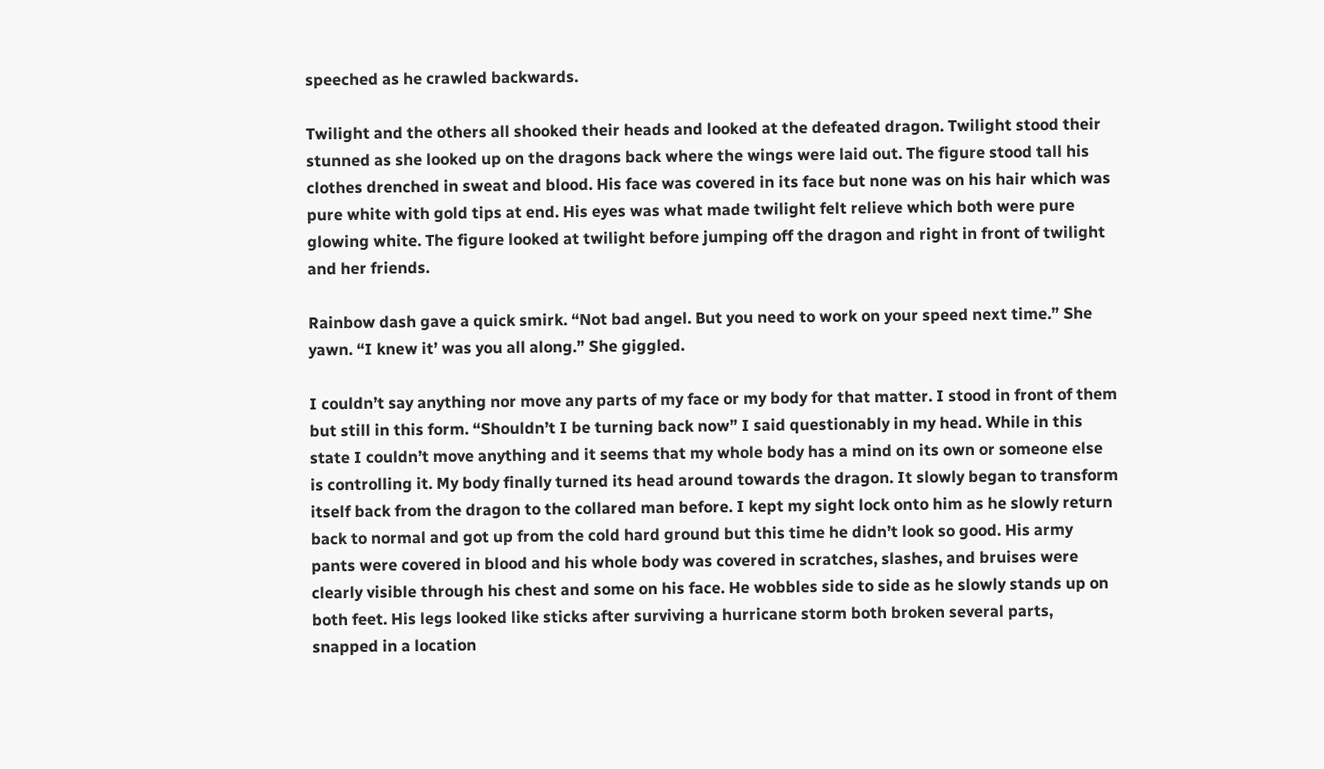speeched as he crawled backwards.

Twilight and the others all shooked their heads and looked at the defeated dragon. Twilight stood their stunned as she looked up on the dragons back where the wings were laid out. The figure stood tall his clothes drenched in sweat and blood. His face was covered in its face but none was on his hair which was pure white with gold tips at end. His eyes was what made twilight felt relieve which both were pure glowing white. The figure looked at twilight before jumping off the dragon and right in front of twilight and her friends.

Rainbow dash gave a quick smirk. “Not bad angel. But you need to work on your speed next time.” She yawn. “I knew it’ was you all along.” She giggled.

I couldn’t say anything nor move any parts of my face or my body for that matter. I stood in front of them but still in this form. “Shouldn’t I be turning back now” I said questionably in my head. While in this state I couldn’t move anything and it seems that my whole body has a mind on its own or someone else is controlling it. My body finally turned its head around towards the dragon. It slowly began to transform itself back from the dragon to the collared man before. I kept my sight lock onto him as he slowly return back to normal and got up from the cold hard ground but this time he didn’t look so good. His army pants were covered in blood and his whole body was covered in scratches, slashes, and bruises were clearly visible through his chest and some on his face. He wobbles side to side as he slowly stands up on both feet. His legs looked like sticks after surviving a hurricane storm both broken several parts, snapped in a location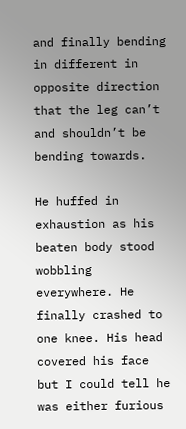and finally bending in different in opposite direction that the leg can’t and shouldn’t be bending towards.

He huffed in exhaustion as his beaten body stood wobbling everywhere. He finally crashed to one knee. His head covered his face but I could tell he was either furious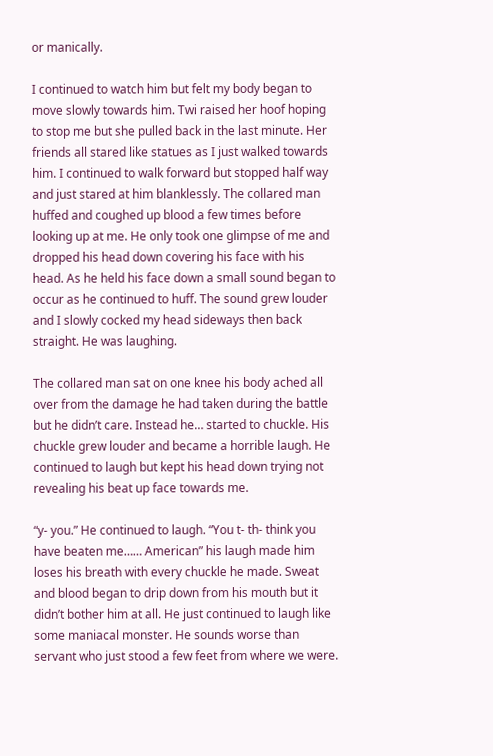or manically.

I continued to watch him but felt my body began to move slowly towards him. Twi raised her hoof hoping to stop me but she pulled back in the last minute. Her friends all stared like statues as I just walked towards him. I continued to walk forward but stopped half way and just stared at him blanklessly. The collared man huffed and coughed up blood a few times before looking up at me. He only took one glimpse of me and dropped his head down covering his face with his head. As he held his face down a small sound began to occur as he continued to huff. The sound grew louder and I slowly cocked my head sideways then back straight. He was laughing.

The collared man sat on one knee his body ached all over from the damage he had taken during the battle but he didn’t care. Instead he… started to chuckle. His chuckle grew louder and became a horrible laugh. He continued to laugh but kept his head down trying not revealing his beat up face towards me.

“y- you.” He continued to laugh. “You t- th- think you have beaten me…… American” his laugh made him loses his breath with every chuckle he made. Sweat and blood began to drip down from his mouth but it didn’t bother him at all. He just continued to laugh like some maniacal monster. He sounds worse than servant who just stood a few feet from where we were.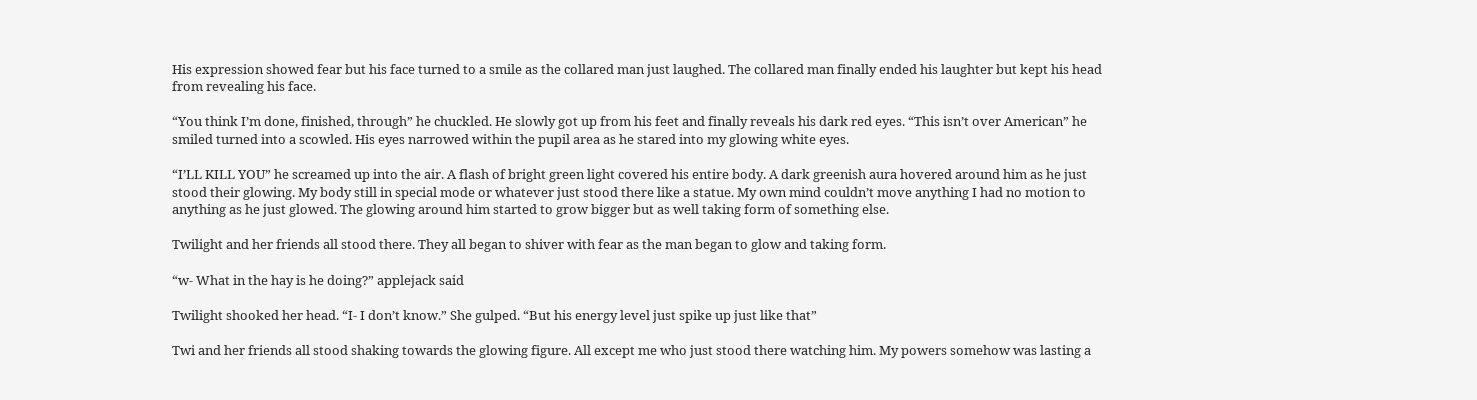His expression showed fear but his face turned to a smile as the collared man just laughed. The collared man finally ended his laughter but kept his head from revealing his face.

“You think I’m done, finished, through” he chuckled. He slowly got up from his feet and finally reveals his dark red eyes. “This isn’t over American” he smiled turned into a scowled. His eyes narrowed within the pupil area as he stared into my glowing white eyes.

“I’LL KILL YOU” he screamed up into the air. A flash of bright green light covered his entire body. A dark greenish aura hovered around him as he just stood their glowing. My body still in special mode or whatever just stood there like a statue. My own mind couldn’t move anything I had no motion to anything as he just glowed. The glowing around him started to grow bigger but as well taking form of something else.

Twilight and her friends all stood there. They all began to shiver with fear as the man began to glow and taking form.

“w- What in the hay is he doing?” applejack said

Twilight shooked her head. “I- I don’t know.” She gulped. “But his energy level just spike up just like that”

Twi and her friends all stood shaking towards the glowing figure. All except me who just stood there watching him. My powers somehow was lasting a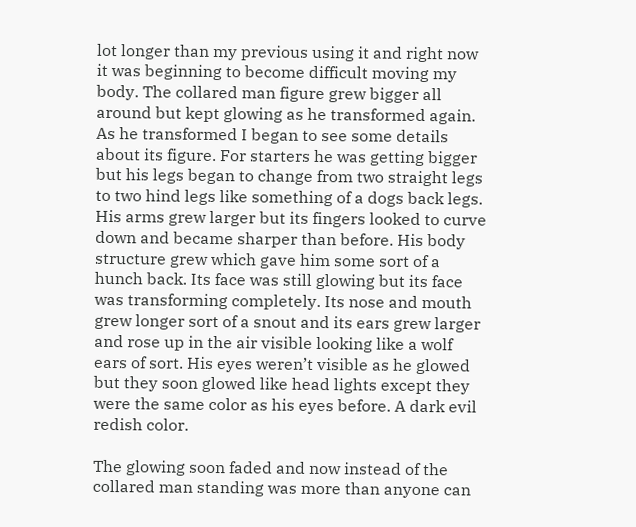lot longer than my previous using it and right now it was beginning to become difficult moving my body. The collared man figure grew bigger all around but kept glowing as he transformed again. As he transformed I began to see some details about its figure. For starters he was getting bigger but his legs began to change from two straight legs to two hind legs like something of a dogs back legs. His arms grew larger but its fingers looked to curve down and became sharper than before. His body structure grew which gave him some sort of a hunch back. Its face was still glowing but its face was transforming completely. Its nose and mouth grew longer sort of a snout and its ears grew larger and rose up in the air visible looking like a wolf ears of sort. His eyes weren’t visible as he glowed but they soon glowed like head lights except they were the same color as his eyes before. A dark evil redish color.

The glowing soon faded and now instead of the collared man standing was more than anyone can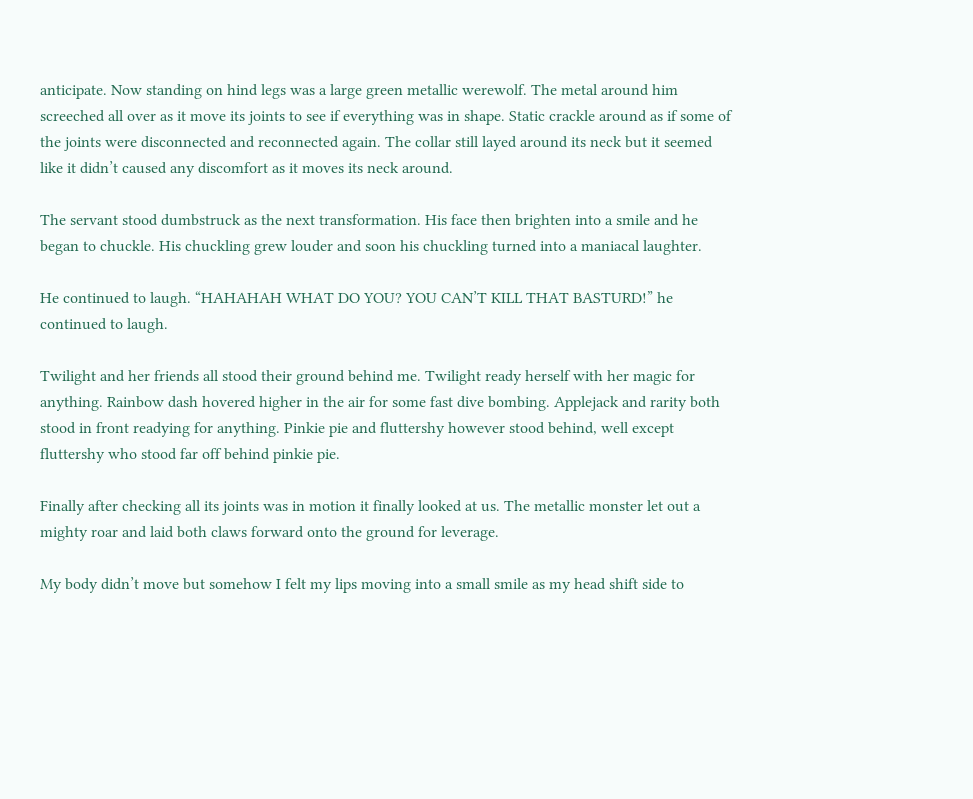anticipate. Now standing on hind legs was a large green metallic werewolf. The metal around him screeched all over as it move its joints to see if everything was in shape. Static crackle around as if some of the joints were disconnected and reconnected again. The collar still layed around its neck but it seemed like it didn’t caused any discomfort as it moves its neck around.

The servant stood dumbstruck as the next transformation. His face then brighten into a smile and he began to chuckle. His chuckling grew louder and soon his chuckling turned into a maniacal laughter.

He continued to laugh. “HAHAHAH WHAT DO YOU? YOU CAN’T KILL THAT BASTURD!” he continued to laugh.

Twilight and her friends all stood their ground behind me. Twilight ready herself with her magic for anything. Rainbow dash hovered higher in the air for some fast dive bombing. Applejack and rarity both stood in front readying for anything. Pinkie pie and fluttershy however stood behind, well except fluttershy who stood far off behind pinkie pie.

Finally after checking all its joints was in motion it finally looked at us. The metallic monster let out a mighty roar and laid both claws forward onto the ground for leverage.

My body didn’t move but somehow I felt my lips moving into a small smile as my head shift side to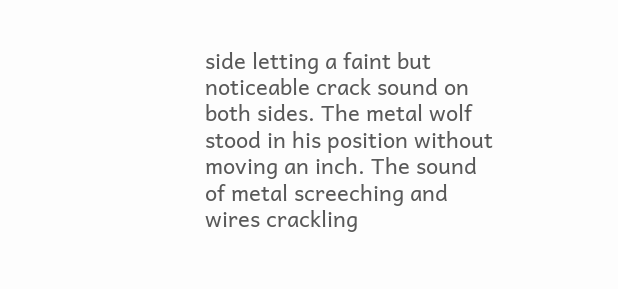side letting a faint but noticeable crack sound on both sides. The metal wolf stood in his position without moving an inch. The sound of metal screeching and wires crackling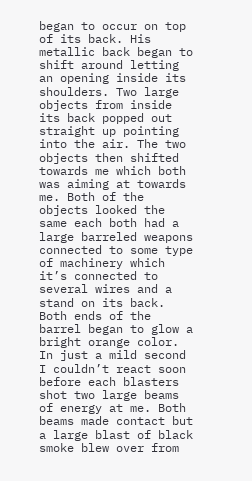began to occur on top of its back. His metallic back began to shift around letting an opening inside its shoulders. Two large objects from inside its back popped out straight up pointing into the air. The two objects then shifted towards me which both was aiming at towards me. Both of the objects looked the same each both had a large barreled weapons connected to some type of machinery which it’s connected to several wires and a stand on its back. Both ends of the barrel began to glow a bright orange color. In just a mild second I couldn’t react soon before each blasters shot two large beams of energy at me. Both beams made contact but a large blast of black smoke blew over from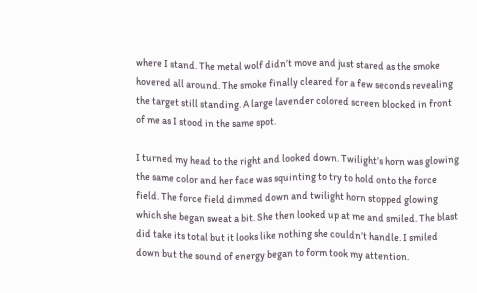where I stand. The metal wolf didn’t move and just stared as the smoke hovered all around. The smoke finally cleared for a few seconds revealing the target still standing. A large lavender colored screen blocked in front of me as I stood in the same spot.

I turned my head to the right and looked down. Twilight’s horn was glowing the same color and her face was squinting to try to hold onto the force field. The force field dimmed down and twilight horn stopped glowing which she began sweat a bit. She then looked up at me and smiled. The blast did take its total but it looks like nothing she couldn’t handle. I smiled down but the sound of energy began to form took my attention.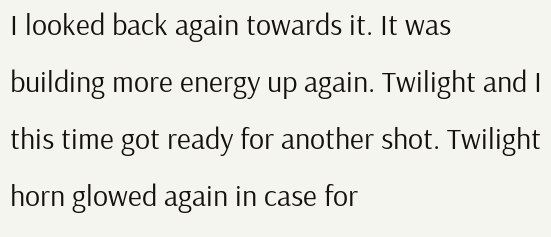I looked back again towards it. It was building more energy up again. Twilight and I this time got ready for another shot. Twilight horn glowed again in case for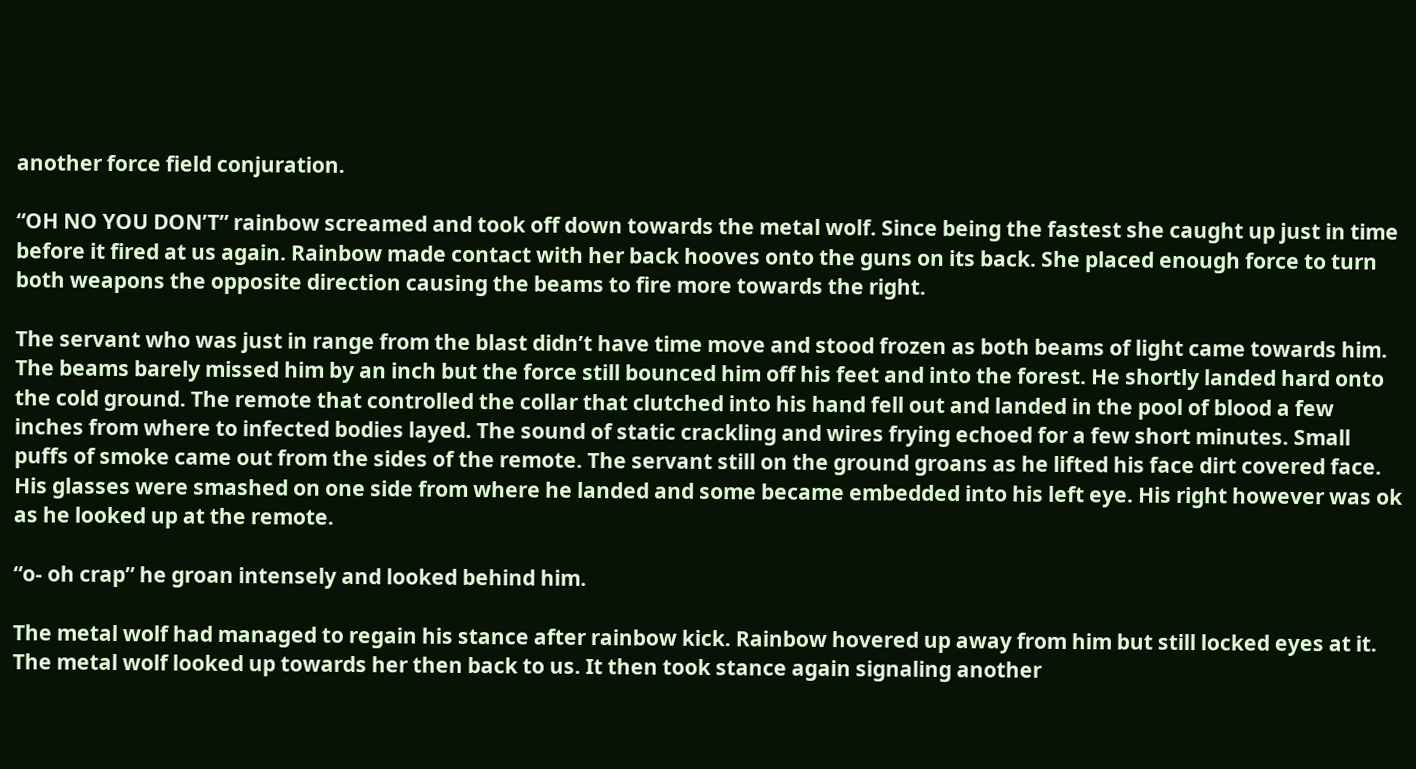another force field conjuration.

“OH NO YOU DON’T” rainbow screamed and took off down towards the metal wolf. Since being the fastest she caught up just in time before it fired at us again. Rainbow made contact with her back hooves onto the guns on its back. She placed enough force to turn both weapons the opposite direction causing the beams to fire more towards the right.

The servant who was just in range from the blast didn’t have time move and stood frozen as both beams of light came towards him. The beams barely missed him by an inch but the force still bounced him off his feet and into the forest. He shortly landed hard onto the cold ground. The remote that controlled the collar that clutched into his hand fell out and landed in the pool of blood a few inches from where to infected bodies layed. The sound of static crackling and wires frying echoed for a few short minutes. Small puffs of smoke came out from the sides of the remote. The servant still on the ground groans as he lifted his face dirt covered face. His glasses were smashed on one side from where he landed and some became embedded into his left eye. His right however was ok as he looked up at the remote.

“o- oh crap” he groan intensely and looked behind him.

The metal wolf had managed to regain his stance after rainbow kick. Rainbow hovered up away from him but still locked eyes at it. The metal wolf looked up towards her then back to us. It then took stance again signaling another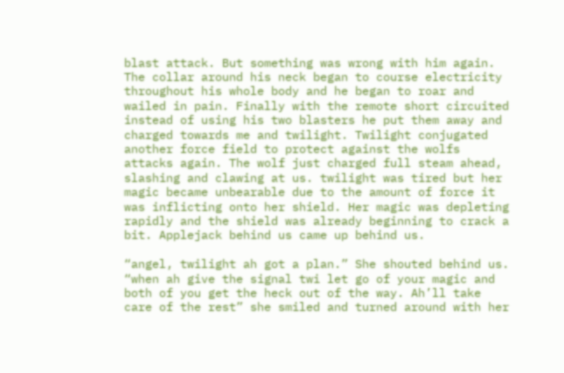blast attack. But something was wrong with him again. The collar around his neck began to course electricity throughout his whole body and he began to roar and wailed in pain. Finally with the remote short circuited instead of using his two blasters he put them away and charged towards me and twilight. Twilight conjugated another force field to protect against the wolfs attacks again. The wolf just charged full steam ahead, slashing and clawing at us. twilight was tired but her magic became unbearable due to the amount of force it was inflicting onto her shield. Her magic was depleting rapidly and the shield was already beginning to crack a bit. Applejack behind us came up behind us.

“angel, twilight ah got a plan.” She shouted behind us. “when ah give the signal twi let go of your magic and both of you get the heck out of the way. Ah’ll take care of the rest” she smiled and turned around with her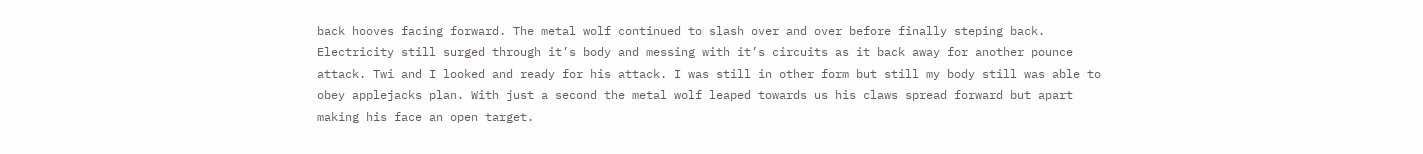back hooves facing forward. The metal wolf continued to slash over and over before finally steping back. Electricity still surged through it’s body and messing with it’s circuits as it back away for another pounce attack. Twi and I looked and ready for his attack. I was still in other form but still my body still was able to obey applejacks plan. With just a second the metal wolf leaped towards us his claws spread forward but apart making his face an open target.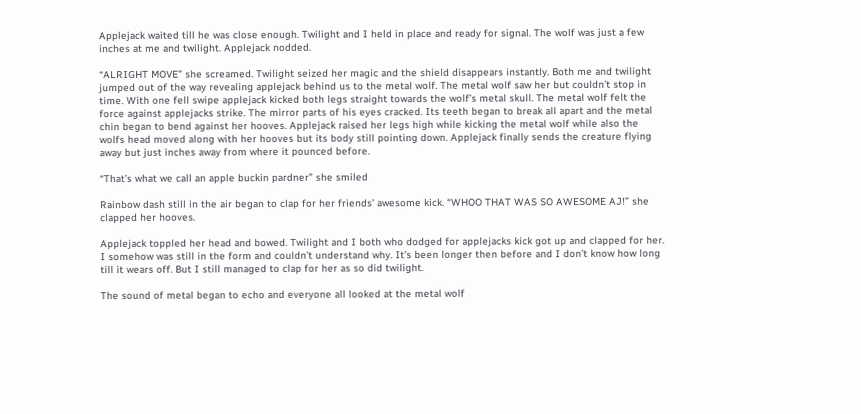Applejack waited till he was close enough. Twilight and I held in place and ready for signal. The wolf was just a few inches at me and twilight. Applejack nodded.

“ALRIGHT MOVE” she screamed. Twilight seized her magic and the shield disappears instantly. Both me and twilight jumped out of the way revealing applejack behind us to the metal wolf. The metal wolf saw her but couldn’t stop in time. With one fell swipe applejack kicked both legs straight towards the wolf’s metal skull. The metal wolf felt the force against applejacks strike. The mirror parts of his eyes cracked. Its teeth began to break all apart and the metal chin began to bend against her hooves. Applejack raised her legs high while kicking the metal wolf while also the wolfs head moved along with her hooves but its body still pointing down. Applejack finally sends the creature flying away but just inches away from where it pounced before.

“That’s what we call an apple buckin pardner” she smiled

Rainbow dash still in the air began to clap for her friends’ awesome kick. “WHOO THAT WAS SO AWESOME AJ!” she clapped her hooves.

Applejack toppled her head and bowed. Twilight and I both who dodged for applejacks kick got up and clapped for her. I somehow was still in the form and couldn’t understand why. It’s been longer then before and I don’t know how long till it wears off. But I still managed to clap for her as so did twilight.

The sound of metal began to echo and everyone all looked at the metal wolf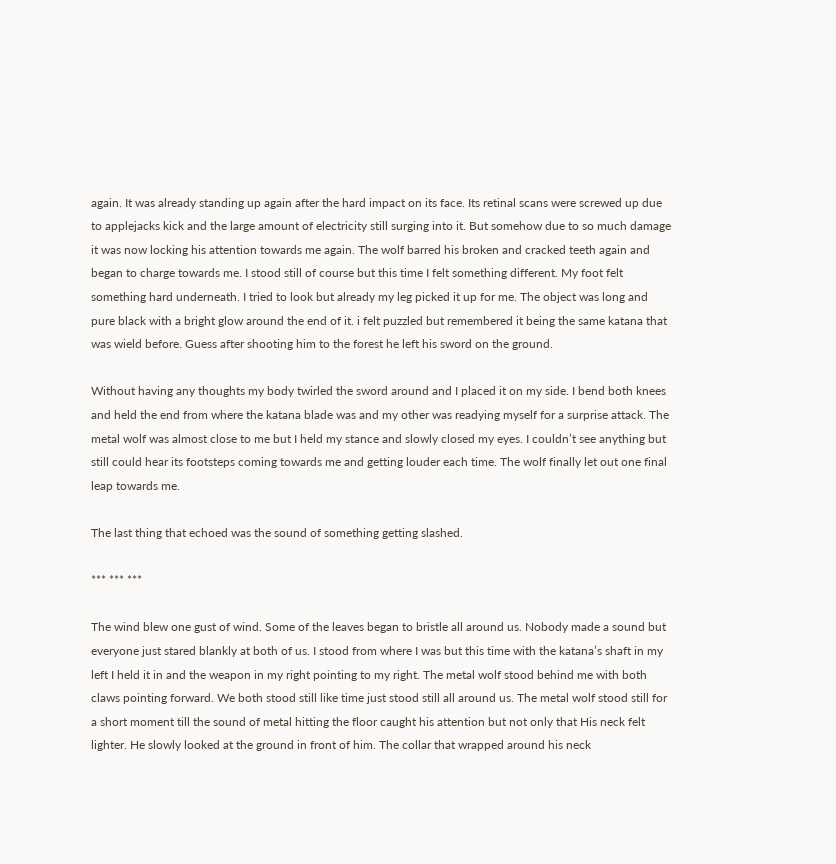again. It was already standing up again after the hard impact on its face. Its retinal scans were screwed up due to applejacks kick and the large amount of electricity still surging into it. But somehow due to so much damage it was now locking his attention towards me again. The wolf barred his broken and cracked teeth again and began to charge towards me. I stood still of course but this time I felt something different. My foot felt something hard underneath. I tried to look but already my leg picked it up for me. The object was long and pure black with a bright glow around the end of it. i felt puzzled but remembered it being the same katana that was wield before. Guess after shooting him to the forest he left his sword on the ground.

Without having any thoughts my body twirled the sword around and I placed it on my side. I bend both knees and held the end from where the katana blade was and my other was readying myself for a surprise attack. The metal wolf was almost close to me but I held my stance and slowly closed my eyes. I couldn’t see anything but still could hear its footsteps coming towards me and getting louder each time. The wolf finally let out one final leap towards me.

The last thing that echoed was the sound of something getting slashed.

*** *** ***

The wind blew one gust of wind. Some of the leaves began to bristle all around us. Nobody made a sound but everyone just stared blankly at both of us. I stood from where I was but this time with the katana’s shaft in my left I held it in and the weapon in my right pointing to my right. The metal wolf stood behind me with both claws pointing forward. We both stood still like time just stood still all around us. The metal wolf stood still for a short moment till the sound of metal hitting the floor caught his attention but not only that His neck felt lighter. He slowly looked at the ground in front of him. The collar that wrapped around his neck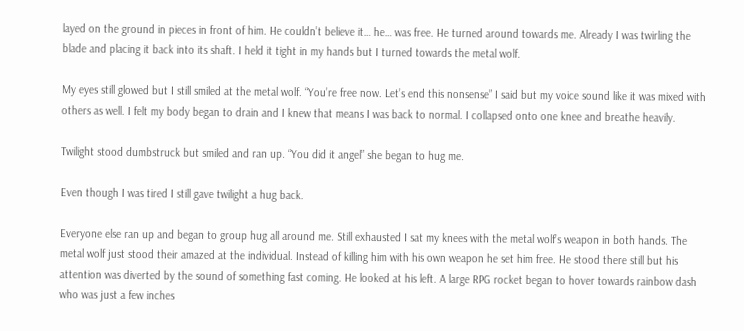layed on the ground in pieces in front of him. He couldn’t believe it… he… was free. He turned around towards me. Already I was twirling the blade and placing it back into its shaft. I held it tight in my hands but I turned towards the metal wolf.

My eyes still glowed but I still smiled at the metal wolf. “You’re free now. Let’s end this nonsense” I said but my voice sound like it was mixed with others as well. I felt my body began to drain and I knew that means I was back to normal. I collapsed onto one knee and breathe heavily.

Twilight stood dumbstruck but smiled and ran up. “You did it angel” she began to hug me.

Even though I was tired I still gave twilight a hug back.

Everyone else ran up and began to group hug all around me. Still exhausted I sat my knees with the metal wolf’s weapon in both hands. The metal wolf just stood their amazed at the individual. Instead of killing him with his own weapon he set him free. He stood there still but his attention was diverted by the sound of something fast coming. He looked at his left. A large RPG rocket began to hover towards rainbow dash who was just a few inches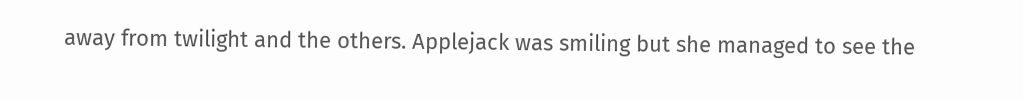away from twilight and the others. Applejack was smiling but she managed to see the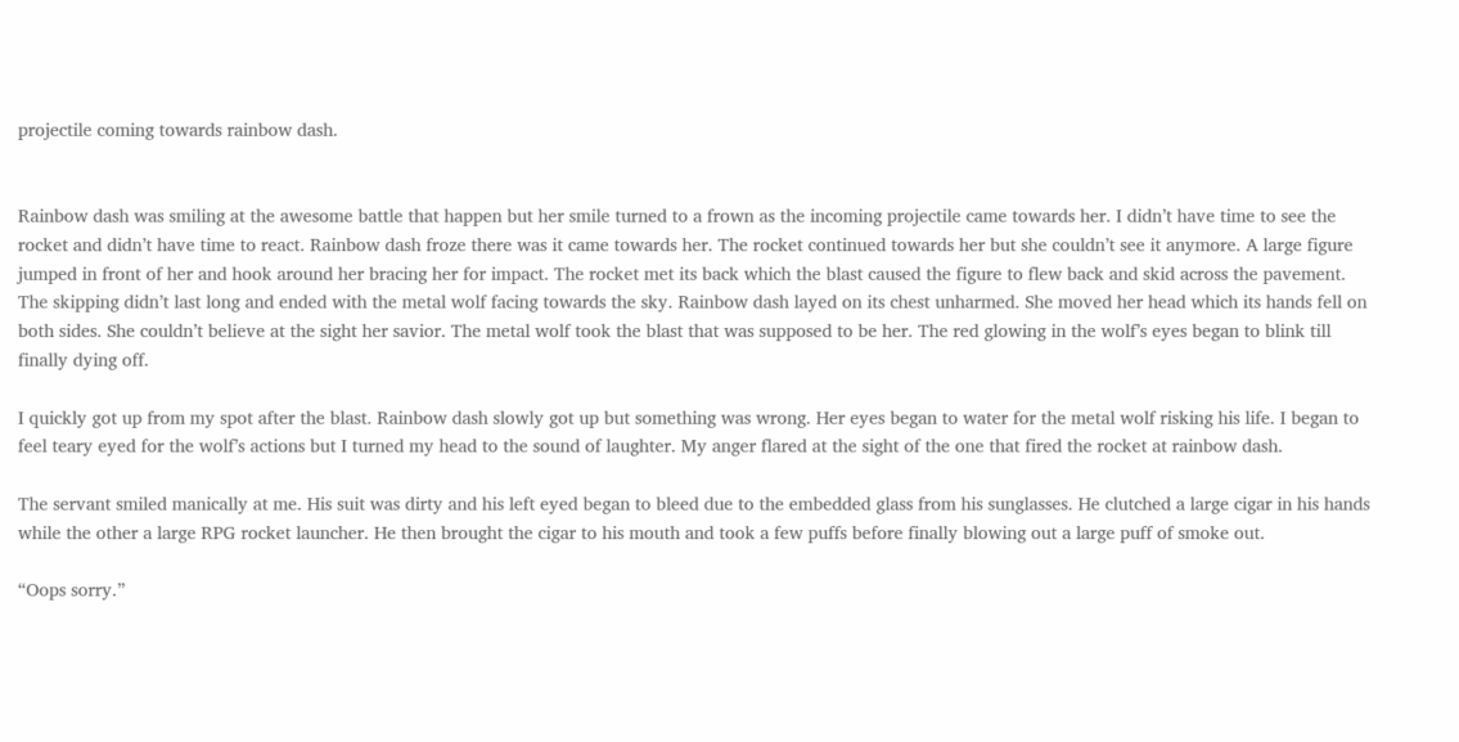projectile coming towards rainbow dash.


Rainbow dash was smiling at the awesome battle that happen but her smile turned to a frown as the incoming projectile came towards her. I didn’t have time to see the rocket and didn’t have time to react. Rainbow dash froze there was it came towards her. The rocket continued towards her but she couldn’t see it anymore. A large figure jumped in front of her and hook around her bracing her for impact. The rocket met its back which the blast caused the figure to flew back and skid across the pavement. The skipping didn’t last long and ended with the metal wolf facing towards the sky. Rainbow dash layed on its chest unharmed. She moved her head which its hands fell on both sides. She couldn’t believe at the sight her savior. The metal wolf took the blast that was supposed to be her. The red glowing in the wolf’s eyes began to blink till finally dying off.

I quickly got up from my spot after the blast. Rainbow dash slowly got up but something was wrong. Her eyes began to water for the metal wolf risking his life. I began to feel teary eyed for the wolf’s actions but I turned my head to the sound of laughter. My anger flared at the sight of the one that fired the rocket at rainbow dash.

The servant smiled manically at me. His suit was dirty and his left eyed began to bleed due to the embedded glass from his sunglasses. He clutched a large cigar in his hands while the other a large RPG rocket launcher. He then brought the cigar to his mouth and took a few puffs before finally blowing out a large puff of smoke out.

“Oops sorry.”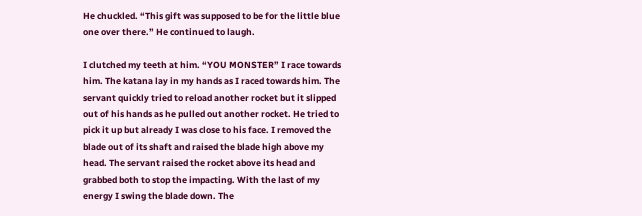He chuckled. “This gift was supposed to be for the little blue one over there.” He continued to laugh.

I clutched my teeth at him. “YOU MONSTER” I race towards him. The katana lay in my hands as I raced towards him. The servant quickly tried to reload another rocket but it slipped out of his hands as he pulled out another rocket. He tried to pick it up but already I was close to his face. I removed the blade out of its shaft and raised the blade high above my head. The servant raised the rocket above its head and grabbed both to stop the impacting. With the last of my energy I swing the blade down. The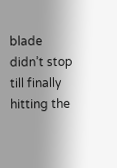blade didn’t stop till finally hitting the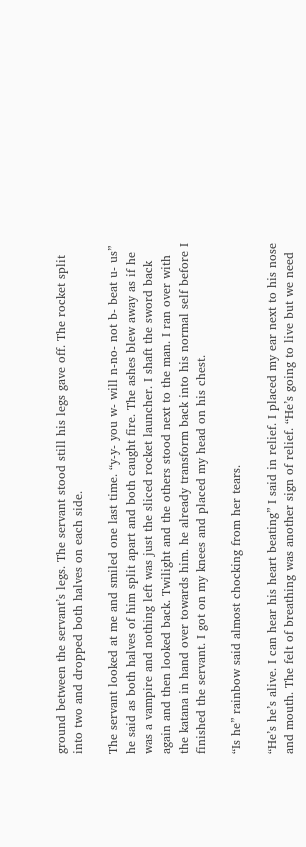ground between the servant’s legs. The servant stood still his legs gave off. The rocket split into two and dropped both halves on each side.

The servant looked at me and smiled one last time. “y-y- you w- will n-no- not b- beat u- us” he said as both halves of him split apart and both caught fire. The ashes blew away as if he was a vampire and nothing left was just the sliced rocket launcher. I shaft the sword back again and then looked back. Twilight and the others stood next to the man. I ran over with the katana in hand over towards him. he already transform back into his normal self before I finished the servant. I got on my knees and placed my head on his chest.

“Is he” rainbow said almost chocking from her tears.

“He’s he’s alive. I can hear his heart beating” I said in relief. I placed my ear next to his nose and mouth. The felt of breathing was another sign of relief. “He’s going to live but we need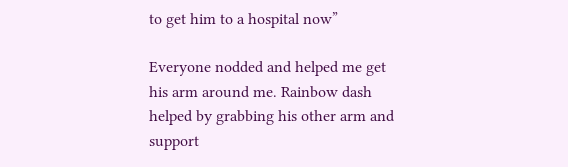to get him to a hospital now”

Everyone nodded and helped me get his arm around me. Rainbow dash helped by grabbing his other arm and support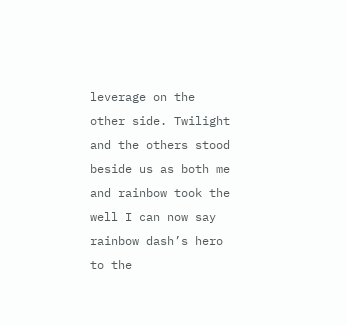leverage on the other side. Twilight and the others stood beside us as both me and rainbow took the well I can now say rainbow dash’s hero to the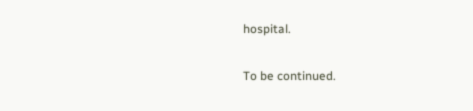hospital.

To be continued.